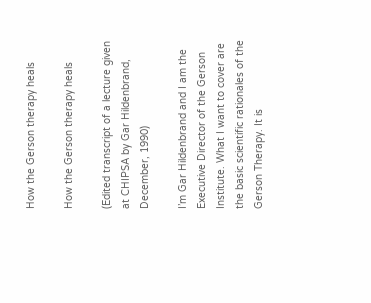How the Gerson therapy heals

How the Gerson therapy heals

(Edited transcript of a lecture given at CHIPSA by Gar Hildenbrand, December, 1990)

I’m Gar Hildenbrand and I am the Executive Director of the Gerson Institute. What I want to cover are the basic scientific rationales of the Gerson Therapy. It is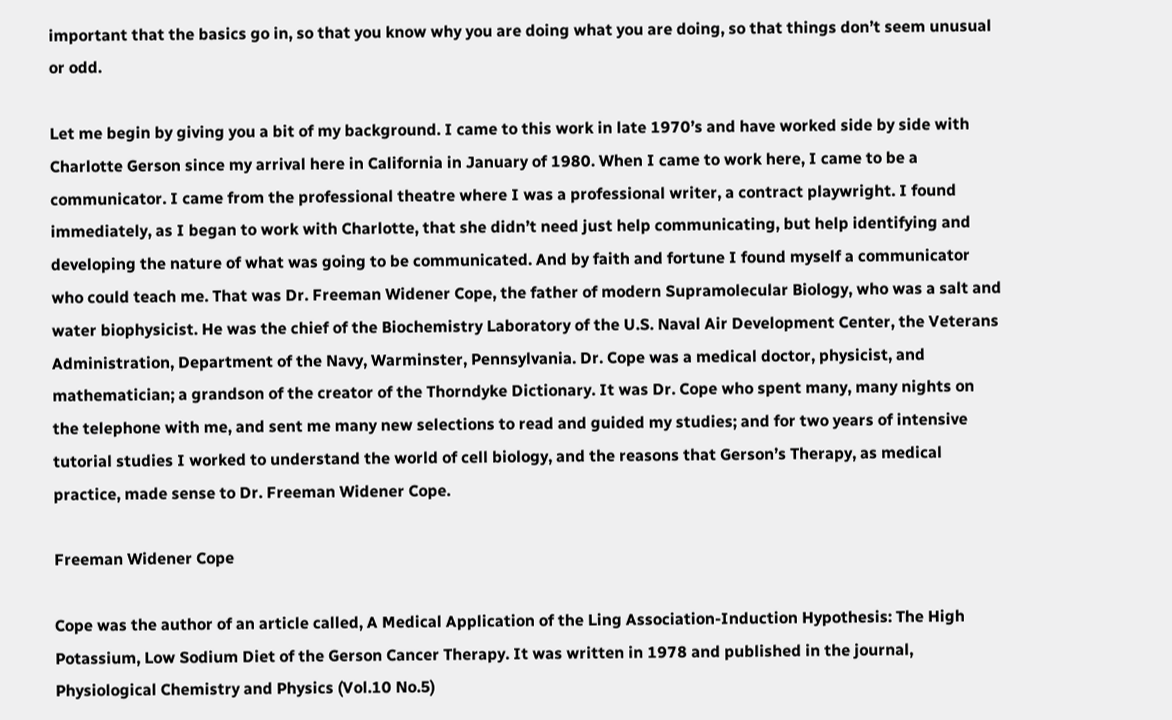important that the basics go in, so that you know why you are doing what you are doing, so that things don’t seem unusual or odd.

Let me begin by giving you a bit of my background. I came to this work in late 1970’s and have worked side by side with Charlotte Gerson since my arrival here in California in January of 1980. When I came to work here, I came to be a communicator. I came from the professional theatre where I was a professional writer, a contract playwright. I found immediately, as I began to work with Charlotte, that she didn’t need just help communicating, but help identifying and developing the nature of what was going to be communicated. And by faith and fortune I found myself a communicator who could teach me. That was Dr. Freeman Widener Cope, the father of modern Supramolecular Biology, who was a salt and water biophysicist. He was the chief of the Biochemistry Laboratory of the U.S. Naval Air Development Center, the Veterans Administration, Department of the Navy, Warminster, Pennsylvania. Dr. Cope was a medical doctor, physicist, and mathematician; a grandson of the creator of the Thorndyke Dictionary. It was Dr. Cope who spent many, many nights on the telephone with me, and sent me many new selections to read and guided my studies; and for two years of intensive tutorial studies I worked to understand the world of cell biology, and the reasons that Gerson’s Therapy, as medical practice, made sense to Dr. Freeman Widener Cope.

Freeman Widener Cope

Cope was the author of an article called, A Medical Application of the Ling Association-Induction Hypothesis: The High Potassium, Low Sodium Diet of the Gerson Cancer Therapy. It was written in 1978 and published in the journal, Physiological Chemistry and Physics (Vol.10 No.5)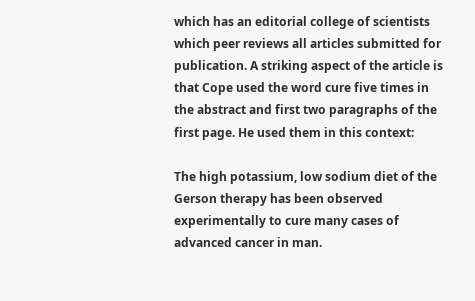which has an editorial college of scientists which peer reviews all articles submitted for publication. A striking aspect of the article is that Cope used the word cure five times in the abstract and first two paragraphs of the first page. He used them in this context:

The high potassium, low sodium diet of the Gerson therapy has been observed experimentally to cure many cases of advanced cancer in man.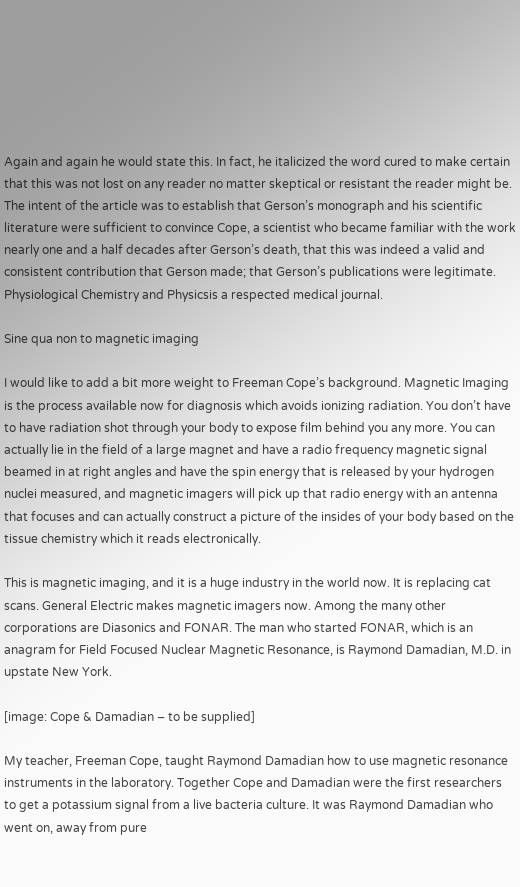Again and again he would state this. In fact, he italicized the word cured to make certain that this was not lost on any reader no matter skeptical or resistant the reader might be. The intent of the article was to establish that Gerson’s monograph and his scientific literature were sufficient to convince Cope, a scientist who became familiar with the work nearly one and a half decades after Gerson’s death, that this was indeed a valid and consistent contribution that Gerson made; that Gerson’s publications were legitimate. Physiological Chemistry and Physicsis a respected medical journal.

Sine qua non to magnetic imaging

I would like to add a bit more weight to Freeman Cope’s background. Magnetic Imaging is the process available now for diagnosis which avoids ionizing radiation. You don’t have to have radiation shot through your body to expose film behind you any more. You can actually lie in the field of a large magnet and have a radio frequency magnetic signal beamed in at right angles and have the spin energy that is released by your hydrogen nuclei measured, and magnetic imagers will pick up that radio energy with an antenna that focuses and can actually construct a picture of the insides of your body based on the tissue chemistry which it reads electronically.

This is magnetic imaging, and it is a huge industry in the world now. It is replacing cat scans. General Electric makes magnetic imagers now. Among the many other corporations are Diasonics and FONAR. The man who started FONAR, which is an anagram for Field Focused Nuclear Magnetic Resonance, is Raymond Damadian, M.D. in upstate New York.

[image: Cope & Damadian – to be supplied]

My teacher, Freeman Cope, taught Raymond Damadian how to use magnetic resonance instruments in the laboratory. Together Cope and Damadian were the first researchers to get a potassium signal from a live bacteria culture. It was Raymond Damadian who went on, away from pure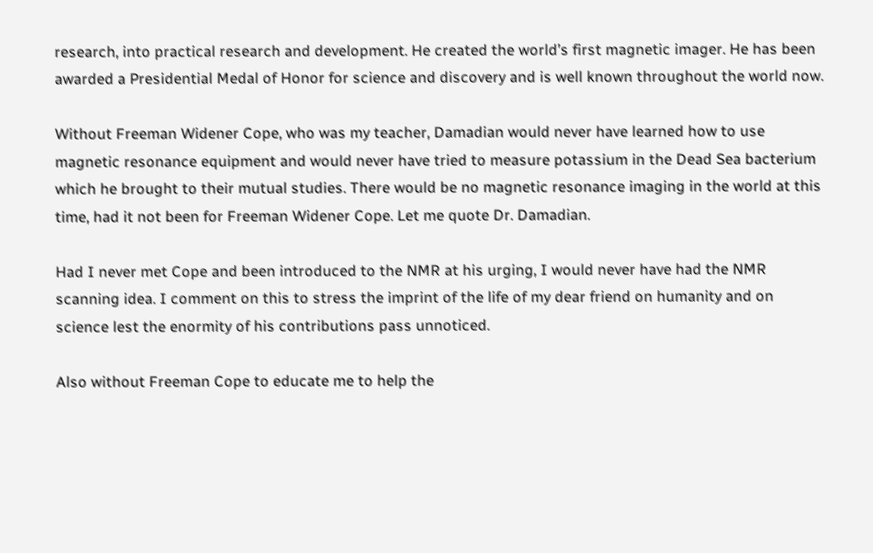research, into practical research and development. He created the world’s first magnetic imager. He has been awarded a Presidential Medal of Honor for science and discovery and is well known throughout the world now.

Without Freeman Widener Cope, who was my teacher, Damadian would never have learned how to use magnetic resonance equipment and would never have tried to measure potassium in the Dead Sea bacterium which he brought to their mutual studies. There would be no magnetic resonance imaging in the world at this time, had it not been for Freeman Widener Cope. Let me quote Dr. Damadian.

Had I never met Cope and been introduced to the NMR at his urging, I would never have had the NMR scanning idea. I comment on this to stress the imprint of the life of my dear friend on humanity and on science lest the enormity of his contributions pass unnoticed.

Also without Freeman Cope to educate me to help the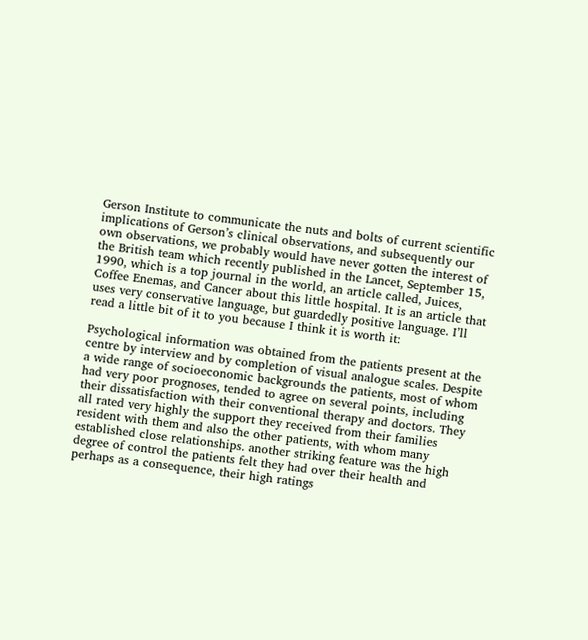Gerson Institute to communicate the nuts and bolts of current scientific implications of Gerson’s clinical observations, and subsequently our own observations, we probably would have never gotten the interest of the British team which recently published in the Lancet, September 15, 1990, which is a top journal in the world, an article called, Juices, Coffee Enemas, and Cancer about this little hospital. It is an article that uses very conservative language, but guardedly positive language. I’ll read a little bit of it to you because I think it is worth it:

Psychological information was obtained from the patients present at the centre by interview and by completion of visual analogue scales. Despite a wide range of socioeconomic backgrounds the patients, most of whom had very poor prognoses, tended to agree on several points, including their dissatisfaction with their conventional therapy and doctors. They all rated very highly the support they received from their families resident with them and also the other patients, with whom many established close relationships. another striking feature was the high degree of control the patients felt they had over their health and perhaps as a consequence, their high ratings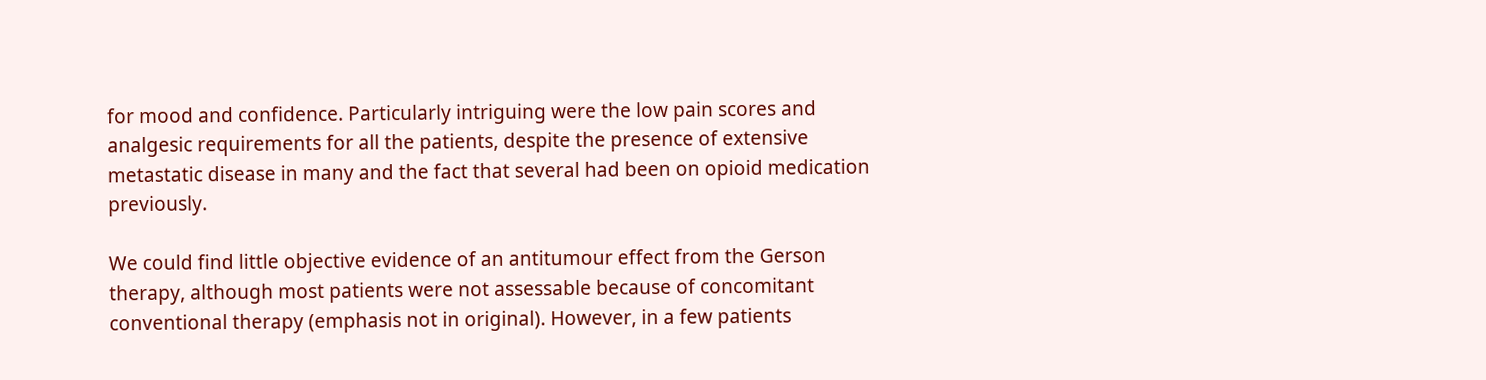for mood and confidence. Particularly intriguing were the low pain scores and analgesic requirements for all the patients, despite the presence of extensive metastatic disease in many and the fact that several had been on opioid medication previously.

We could find little objective evidence of an antitumour effect from the Gerson therapy, although most patients were not assessable because of concomitant conventional therapy (emphasis not in original). However, in a few patients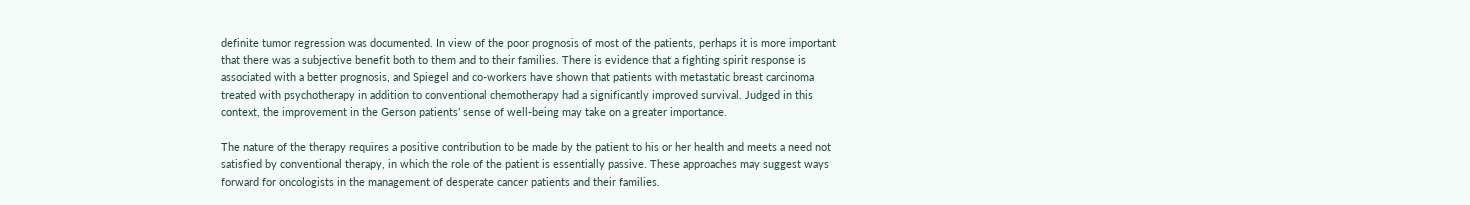definite tumor regression was documented. In view of the poor prognosis of most of the patients, perhaps it is more important that there was a subjective benefit both to them and to their families. There is evidence that a fighting spirit response is associated with a better prognosis, and Spiegel and co-workers have shown that patients with metastatic breast carcinoma treated with psychotherapy in addition to conventional chemotherapy had a significantly improved survival. Judged in this context, the improvement in the Gerson patients’ sense of well-being may take on a greater importance.

The nature of the therapy requires a positive contribution to be made by the patient to his or her health and meets a need not satisfied by conventional therapy, in which the role of the patient is essentially passive. These approaches may suggest ways forward for oncologists in the management of desperate cancer patients and their families.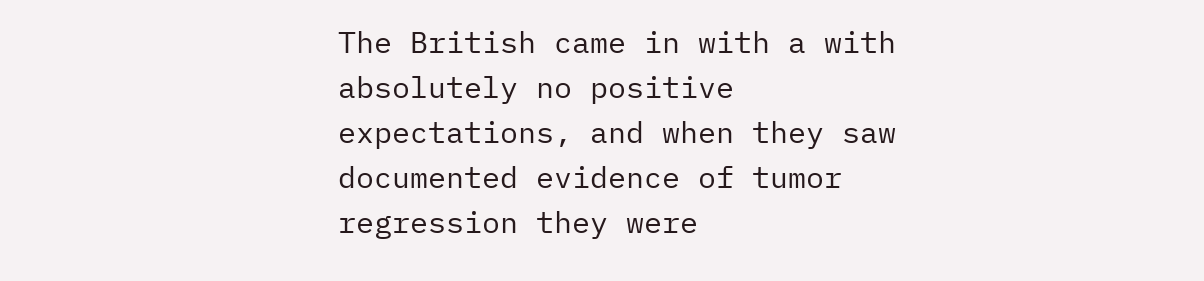The British came in with a with absolutely no positive expectations, and when they saw documented evidence of tumor regression they were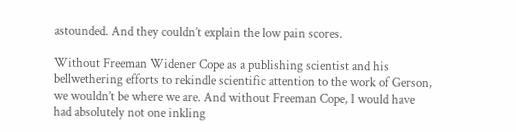astounded. And they couldn’t explain the low pain scores.

Without Freeman Widener Cope as a publishing scientist and his bellwethering efforts to rekindle scientific attention to the work of Gerson, we wouldn’t be where we are. And without Freeman Cope, I would have had absolutely not one inkling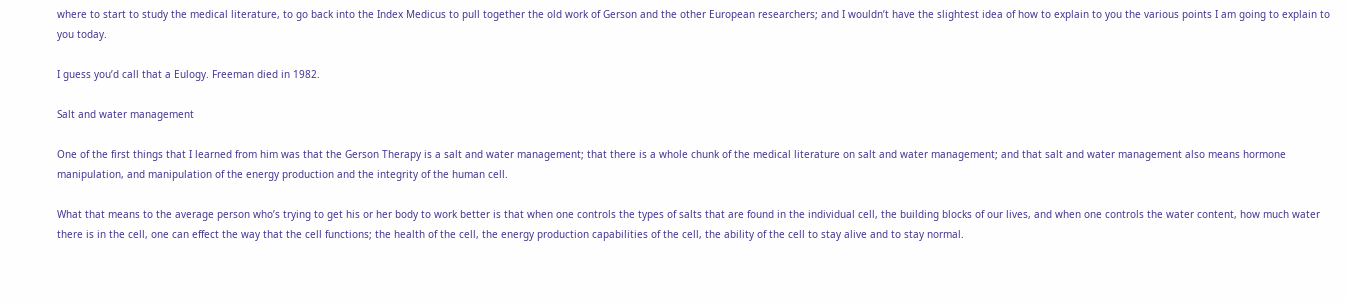where to start to study the medical literature, to go back into the Index Medicus to pull together the old work of Gerson and the other European researchers; and I wouldn’t have the slightest idea of how to explain to you the various points I am going to explain to you today.

I guess you’d call that a Eulogy. Freeman died in 1982.

Salt and water management

One of the first things that I learned from him was that the Gerson Therapy is a salt and water management; that there is a whole chunk of the medical literature on salt and water management; and that salt and water management also means hormone manipulation, and manipulation of the energy production and the integrity of the human cell.

What that means to the average person who’s trying to get his or her body to work better is that when one controls the types of salts that are found in the individual cell, the building blocks of our lives, and when one controls the water content, how much water there is in the cell, one can effect the way that the cell functions; the health of the cell, the energy production capabilities of the cell, the ability of the cell to stay alive and to stay normal.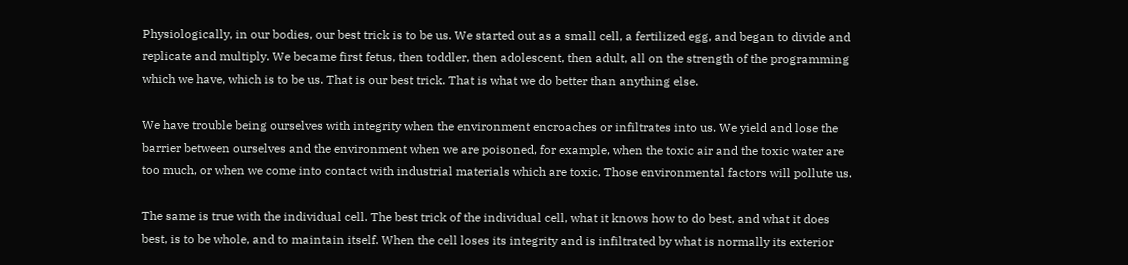Physiologically, in our bodies, our best trick is to be us. We started out as a small cell, a fertilized egg, and began to divide and replicate and multiply. We became first fetus, then toddler, then adolescent, then adult, all on the strength of the programming which we have, which is to be us. That is our best trick. That is what we do better than anything else.

We have trouble being ourselves with integrity when the environment encroaches or infiltrates into us. We yield and lose the barrier between ourselves and the environment when we are poisoned, for example, when the toxic air and the toxic water are too much, or when we come into contact with industrial materials which are toxic. Those environmental factors will pollute us.

The same is true with the individual cell. The best trick of the individual cell, what it knows how to do best, and what it does best, is to be whole, and to maintain itself. When the cell loses its integrity and is infiltrated by what is normally its exterior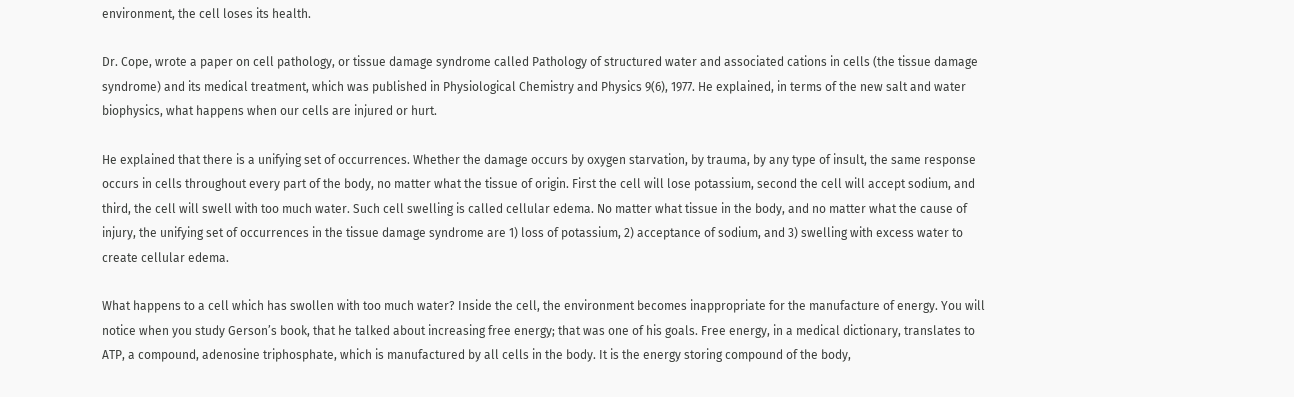environment, the cell loses its health.

Dr. Cope, wrote a paper on cell pathology, or tissue damage syndrome called Pathology of structured water and associated cations in cells (the tissue damage syndrome) and its medical treatment, which was published in Physiological Chemistry and Physics 9(6), 1977. He explained, in terms of the new salt and water biophysics, what happens when our cells are injured or hurt.

He explained that there is a unifying set of occurrences. Whether the damage occurs by oxygen starvation, by trauma, by any type of insult, the same response occurs in cells throughout every part of the body, no matter what the tissue of origin. First the cell will lose potassium, second the cell will accept sodium, and third, the cell will swell with too much water. Such cell swelling is called cellular edema. No matter what tissue in the body, and no matter what the cause of injury, the unifying set of occurrences in the tissue damage syndrome are 1) loss of potassium, 2) acceptance of sodium, and 3) swelling with excess water to create cellular edema.

What happens to a cell which has swollen with too much water? Inside the cell, the environment becomes inappropriate for the manufacture of energy. You will notice when you study Gerson’s book, that he talked about increasing free energy; that was one of his goals. Free energy, in a medical dictionary, translates to ATP, a compound, adenosine triphosphate, which is manufactured by all cells in the body. It is the energy storing compound of the body,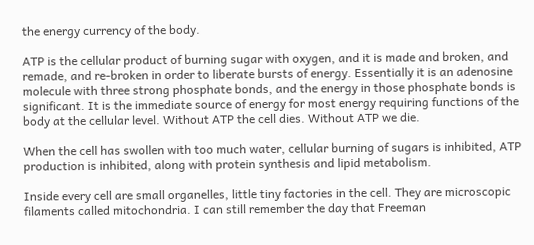the energy currency of the body.

ATP is the cellular product of burning sugar with oxygen, and it is made and broken, and remade, and re-broken in order to liberate bursts of energy. Essentially it is an adenosine molecule with three strong phosphate bonds, and the energy in those phosphate bonds is significant. It is the immediate source of energy for most energy requiring functions of the body at the cellular level. Without ATP the cell dies. Without ATP we die.

When the cell has swollen with too much water, cellular burning of sugars is inhibited, ATP production is inhibited, along with protein synthesis and lipid metabolism.

Inside every cell are small organelles, little tiny factories in the cell. They are microscopic filaments called mitochondria. I can still remember the day that Freeman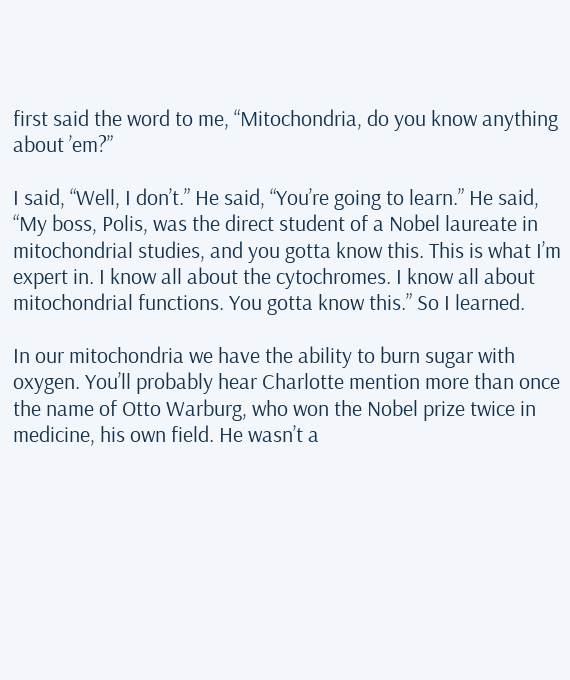first said the word to me, “Mitochondria, do you know anything about ’em?”

I said, “Well, I don’t.” He said, “You’re going to learn.” He said, “My boss, Polis, was the direct student of a Nobel laureate in mitochondrial studies, and you gotta know this. This is what I’m expert in. I know all about the cytochromes. I know all about mitochondrial functions. You gotta know this.” So I learned.

In our mitochondria we have the ability to burn sugar with oxygen. You’ll probably hear Charlotte mention more than once the name of Otto Warburg, who won the Nobel prize twice in medicine, his own field. He wasn’t a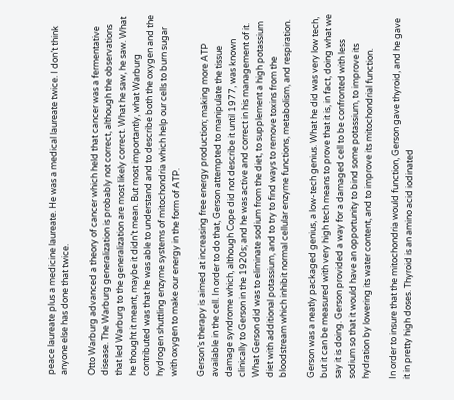peace laureate plus a medicine laureate. He was a medical laureate twice. I don’t think anyone else has done that twice.

Otto Warburg advanced a theory of cancer which held that cancer was a fermentative disease. The Warburg generalization is probably not correct, although the observations that led Warburg to the generalization are most likely correct. What he saw, he saw. What he thought it meant, maybe it didn’t mean. But most importantly, what Warburg contributed was that he was able to understand and to describe both the oxygen and the hydrogen shuttling enzyme systems of mitochondria which help our cells to burn sugar with oxygen to make our energy in the form of ATP.

Gerson’s therapy is aimed at increasing free energy production; making more ATP available in the cell. In order to do that, Gerson attempted to manipulate the tissue damage syndrome which, although Cope did not describe it until 1977, was known clinically to Gerson in the 1920s; and he was active and correct in his management of it. What Gerson did was to eliminate sodium from the diet, to supplement a high potassium diet with additional potassium, and to try to find ways to remove toxins from the bloodstream which inhibit normal cellular enzyme functions, metabolism, and respiration.

Gerson was a neatly packaged genius, a low-tech genius. What he did was very low tech, but it can be measured with very high tech means to prove that it is, in fact, doing what we say it is doing. Gerson provided a way for a damaged cell to be confronted with less sodium so that it would have an opportunity to bind some potassium, to improve its hydration by lowering its water content, and to improve its mitochondrial function.

In order to insure that the mitochondria would function, Gerson gave thyroid, and he gave it in pretty high doses. Thyroid is an amino acid iodinated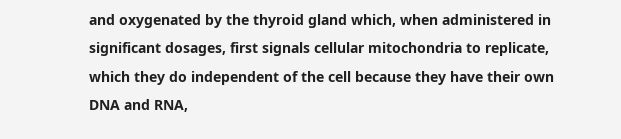and oxygenated by the thyroid gland which, when administered in significant dosages, first signals cellular mitochondria to replicate, which they do independent of the cell because they have their own DNA and RNA,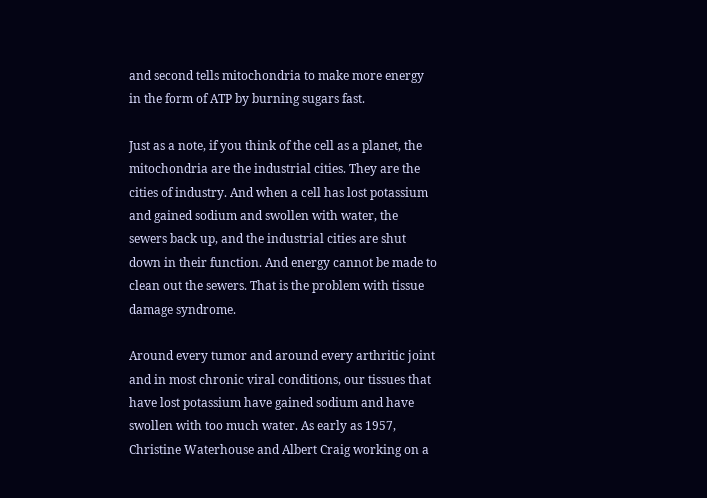and second tells mitochondria to make more energy in the form of ATP by burning sugars fast.

Just as a note, if you think of the cell as a planet, the mitochondria are the industrial cities. They are the cities of industry. And when a cell has lost potassium and gained sodium and swollen with water, the sewers back up, and the industrial cities are shut down in their function. And energy cannot be made to clean out the sewers. That is the problem with tissue damage syndrome.

Around every tumor and around every arthritic joint and in most chronic viral conditions, our tissues that have lost potassium have gained sodium and have swollen with too much water. As early as 1957, Christine Waterhouse and Albert Craig working on a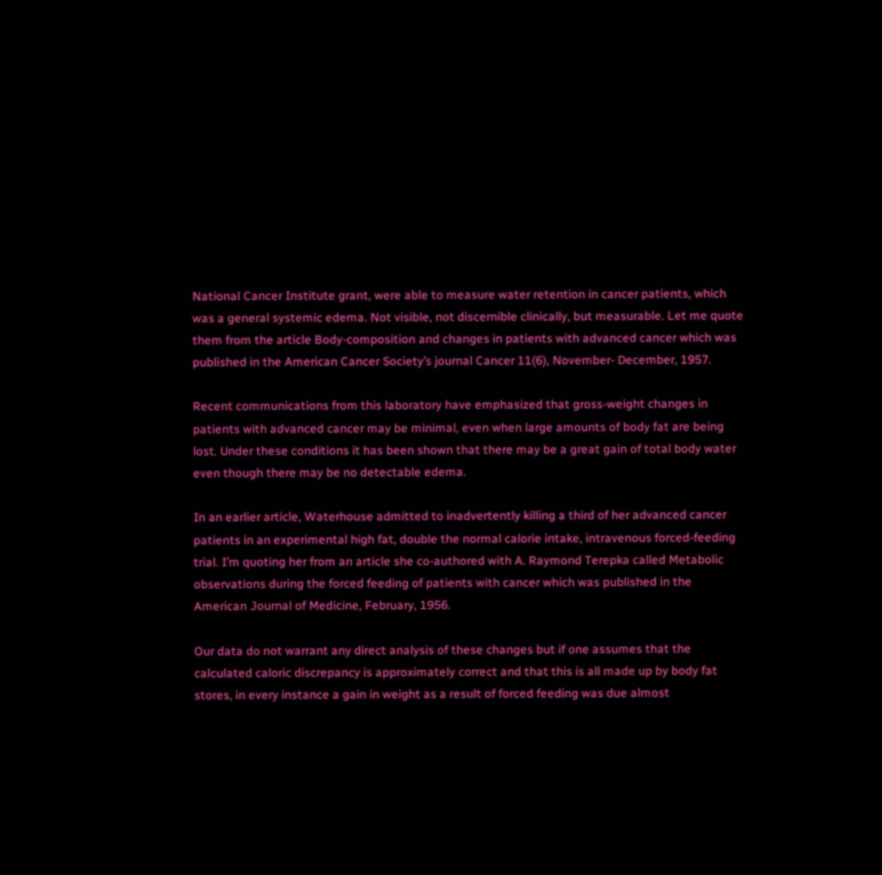National Cancer Institute grant, were able to measure water retention in cancer patients, which was a general systemic edema. Not visible, not discernible clinically, but measurable. Let me quote them from the article Body-composition and changes in patients with advanced cancer which was published in the American Cancer Society’s journal Cancer 11(6), November- December, 1957.

Recent communications from this laboratory have emphasized that gross-weight changes in patients with advanced cancer may be minimal, even when large amounts of body fat are being lost. Under these conditions it has been shown that there may be a great gain of total body water even though there may be no detectable edema.

In an earlier article, Waterhouse admitted to inadvertently killing a third of her advanced cancer patients in an experimental high fat, double the normal calorie intake, intravenous forced-feeding trial. I’m quoting her from an article she co-authored with A. Raymond Terepka called Metabolic observations during the forced feeding of patients with cancer which was published in the American Journal of Medicine, February, 1956.

Our data do not warrant any direct analysis of these changes but if one assumes that the calculated caloric discrepancy is approximately correct and that this is all made up by body fat stores, in every instance a gain in weight as a result of forced feeding was due almost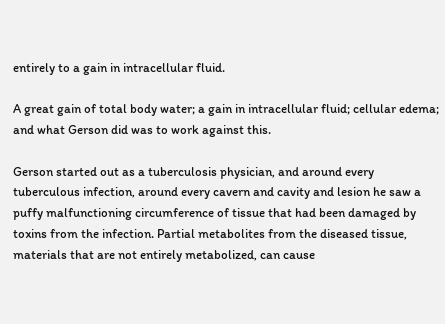entirely to a gain in intracellular fluid.

A great gain of total body water; a gain in intracellular fluid; cellular edema; and what Gerson did was to work against this.

Gerson started out as a tuberculosis physician, and around every tuberculous infection, around every cavern and cavity and lesion he saw a puffy malfunctioning circumference of tissue that had been damaged by toxins from the infection. Partial metabolites from the diseased tissue, materials that are not entirely metabolized, can cause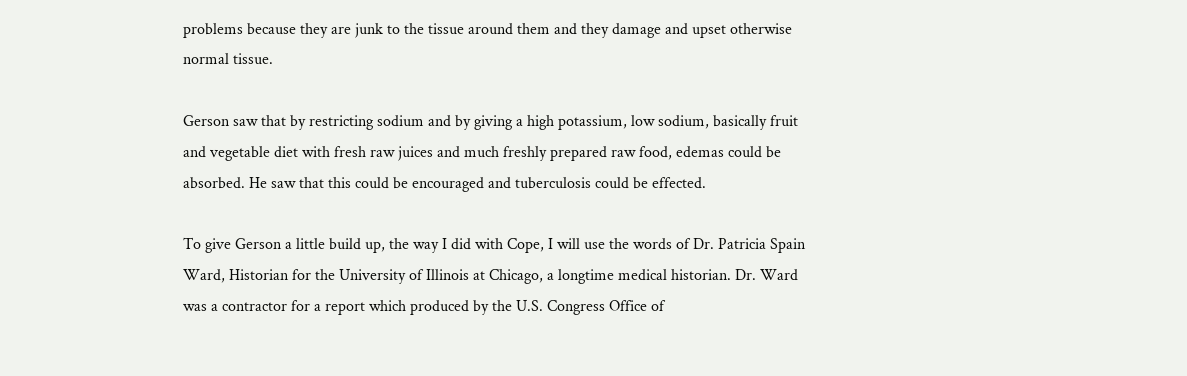problems because they are junk to the tissue around them and they damage and upset otherwise normal tissue.

Gerson saw that by restricting sodium and by giving a high potassium, low sodium, basically fruit and vegetable diet with fresh raw juices and much freshly prepared raw food, edemas could be absorbed. He saw that this could be encouraged and tuberculosis could be effected.

To give Gerson a little build up, the way I did with Cope, I will use the words of Dr. Patricia Spain Ward, Historian for the University of Illinois at Chicago, a longtime medical historian. Dr. Ward was a contractor for a report which produced by the U.S. Congress Office of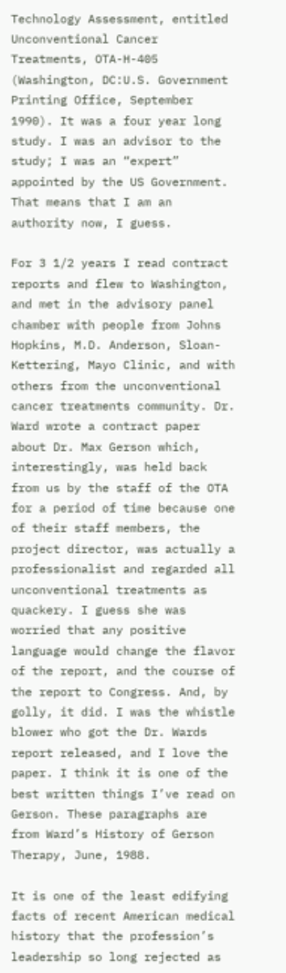Technology Assessment, entitled Unconventional Cancer Treatments, OTA-H-405 (Washington, DC:U.S. Government Printing Office, September 1990). It was a four year long study. I was an advisor to the study; I was an “expert” appointed by the US Government. That means that I am an authority now, I guess.

For 3 1/2 years I read contract reports and flew to Washington, and met in the advisory panel chamber with people from Johns Hopkins, M.D. Anderson, Sloan-Kettering, Mayo Clinic, and with others from the unconventional cancer treatments community. Dr. Ward wrote a contract paper about Dr. Max Gerson which, interestingly, was held back from us by the staff of the OTA for a period of time because one of their staff members, the project director, was actually a professionalist and regarded all unconventional treatments as quackery. I guess she was worried that any positive language would change the flavor of the report, and the course of the report to Congress. And, by golly, it did. I was the whistle blower who got the Dr. Wards report released, and I love the paper. I think it is one of the best written things I’ve read on Gerson. These paragraphs are from Ward’s History of Gerson Therapy, June, 1988.

It is one of the least edifying facts of recent American medical history that the profession’s leadership so long rejected as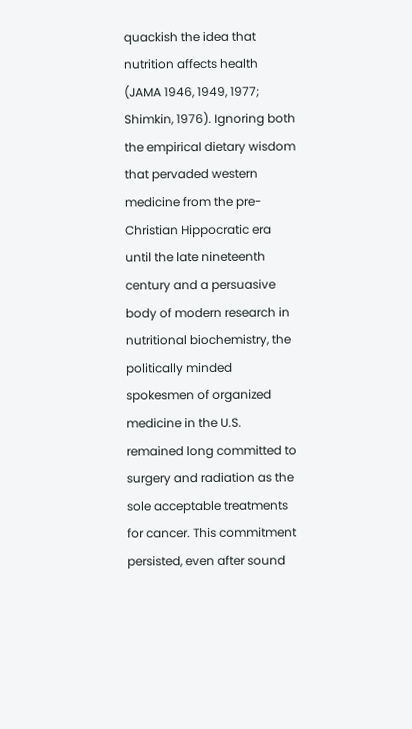quackish the idea that nutrition affects health (JAMA 1946, 1949, 1977; Shimkin, 1976). Ignoring both the empirical dietary wisdom that pervaded western medicine from the pre-Christian Hippocratic era until the late nineteenth century and a persuasive body of modern research in nutritional biochemistry, the politically minded spokesmen of organized medicine in the U.S. remained long committed to surgery and radiation as the sole acceptable treatments for cancer. This commitment persisted, even after sound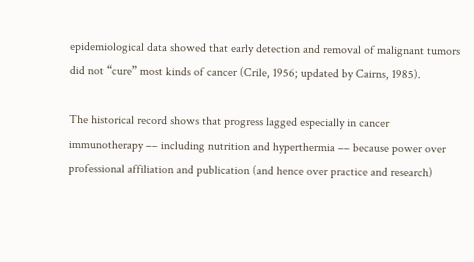epidemiological data showed that early detection and removal of malignant tumors did not “cure” most kinds of cancer (Crile, 1956; updated by Cairns, 1985).

The historical record shows that progress lagged especially in cancer immunotherapy –– including nutrition and hyperthermia –– because power over professional affiliation and publication (and hence over practice and research)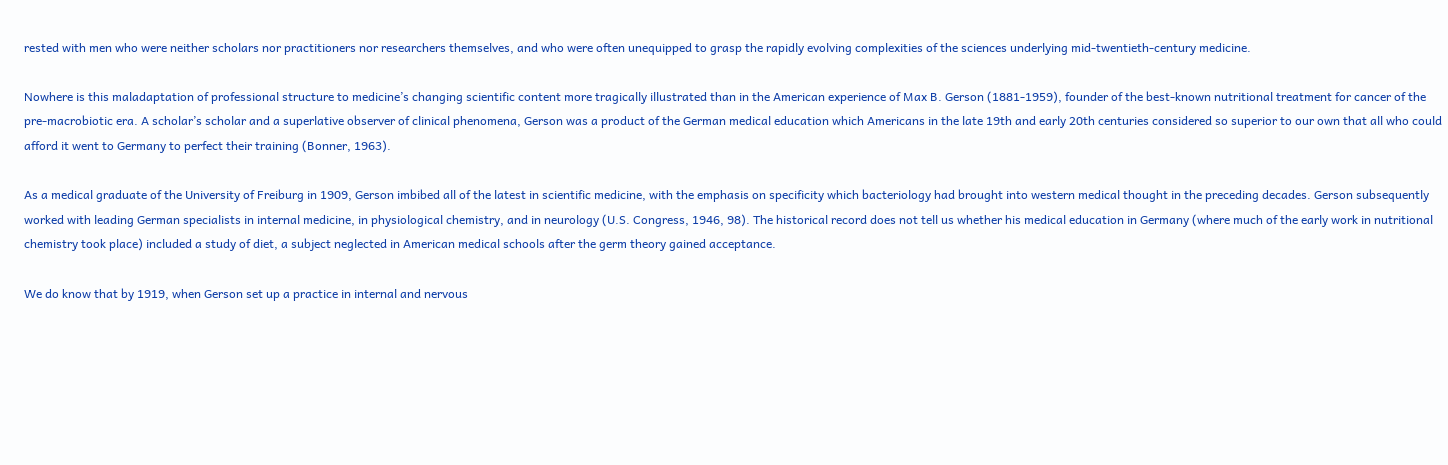rested with men who were neither scholars nor practitioners nor researchers themselves, and who were often unequipped to grasp the rapidly evolving complexities of the sciences underlying mid-twentieth-century medicine.

Nowhere is this maladaptation of professional structure to medicine’s changing scientific content more tragically illustrated than in the American experience of Max B. Gerson (1881-1959), founder of the best-known nutritional treatment for cancer of the pre-macrobiotic era. A scholar’s scholar and a superlative observer of clinical phenomena, Gerson was a product of the German medical education which Americans in the late 19th and early 20th centuries considered so superior to our own that all who could afford it went to Germany to perfect their training (Bonner, 1963).

As a medical graduate of the University of Freiburg in 1909, Gerson imbibed all of the latest in scientific medicine, with the emphasis on specificity which bacteriology had brought into western medical thought in the preceding decades. Gerson subsequently worked with leading German specialists in internal medicine, in physiological chemistry, and in neurology (U.S. Congress, 1946, 98). The historical record does not tell us whether his medical education in Germany (where much of the early work in nutritional chemistry took place) included a study of diet, a subject neglected in American medical schools after the germ theory gained acceptance.

We do know that by 1919, when Gerson set up a practice in internal and nervous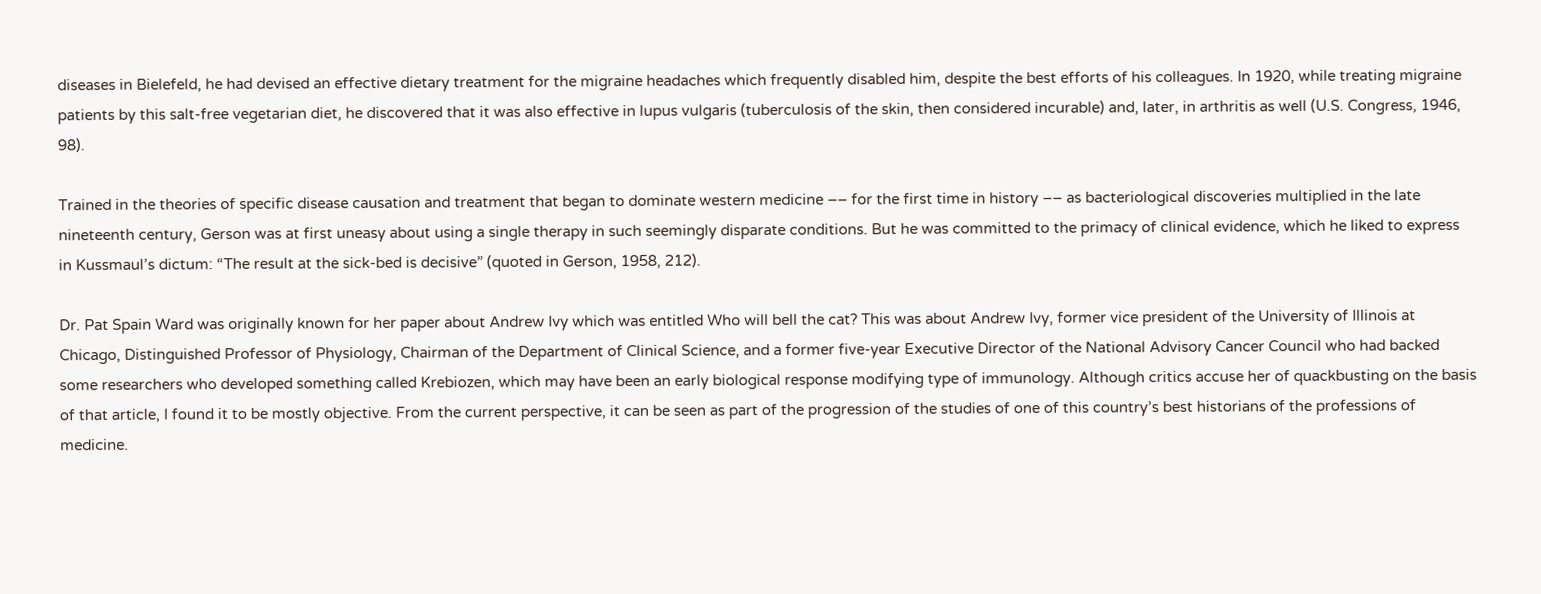diseases in Bielefeld, he had devised an effective dietary treatment for the migraine headaches which frequently disabled him, despite the best efforts of his colleagues. In 1920, while treating migraine patients by this salt-free vegetarian diet, he discovered that it was also effective in lupus vulgaris (tuberculosis of the skin, then considered incurable) and, later, in arthritis as well (U.S. Congress, 1946, 98).

Trained in the theories of specific disease causation and treatment that began to dominate western medicine –– for the first time in history –– as bacteriological discoveries multiplied in the late nineteenth century, Gerson was at first uneasy about using a single therapy in such seemingly disparate conditions. But he was committed to the primacy of clinical evidence, which he liked to express in Kussmaul’s dictum: “The result at the sick-bed is decisive” (quoted in Gerson, 1958, 212).

Dr. Pat Spain Ward was originally known for her paper about Andrew Ivy which was entitled Who will bell the cat? This was about Andrew Ivy, former vice president of the University of Illinois at Chicago, Distinguished Professor of Physiology, Chairman of the Department of Clinical Science, and a former five-year Executive Director of the National Advisory Cancer Council who had backed some researchers who developed something called Krebiozen, which may have been an early biological response modifying type of immunology. Although critics accuse her of quackbusting on the basis of that article, I found it to be mostly objective. From the current perspective, it can be seen as part of the progression of the studies of one of this country’s best historians of the professions of medicine.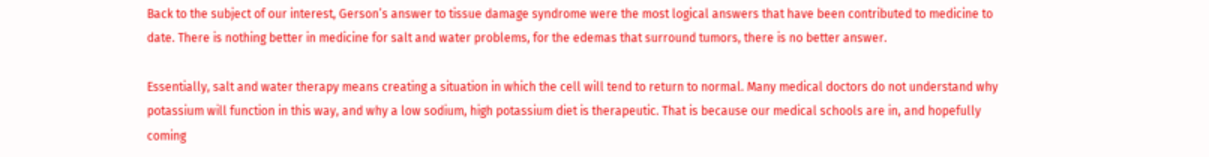Back to the subject of our interest, Gerson’s answer to tissue damage syndrome were the most logical answers that have been contributed to medicine to date. There is nothing better in medicine for salt and water problems, for the edemas that surround tumors, there is no better answer.

Essentially, salt and water therapy means creating a situation in which the cell will tend to return to normal. Many medical doctors do not understand why potassium will function in this way, and why a low sodium, high potassium diet is therapeutic. That is because our medical schools are in, and hopefully coming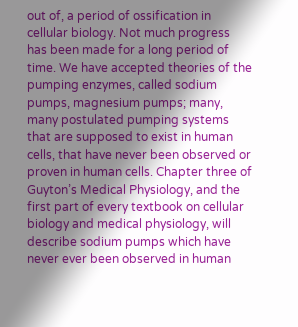out of, a period of ossification in cellular biology. Not much progress has been made for a long period of time. We have accepted theories of the pumping enzymes, called sodium pumps, magnesium pumps; many, many postulated pumping systems that are supposed to exist in human cells, that have never been observed or proven in human cells. Chapter three of Guyton’s Medical Physiology, and the first part of every textbook on cellular biology and medical physiology, will describe sodium pumps which have never ever been observed in human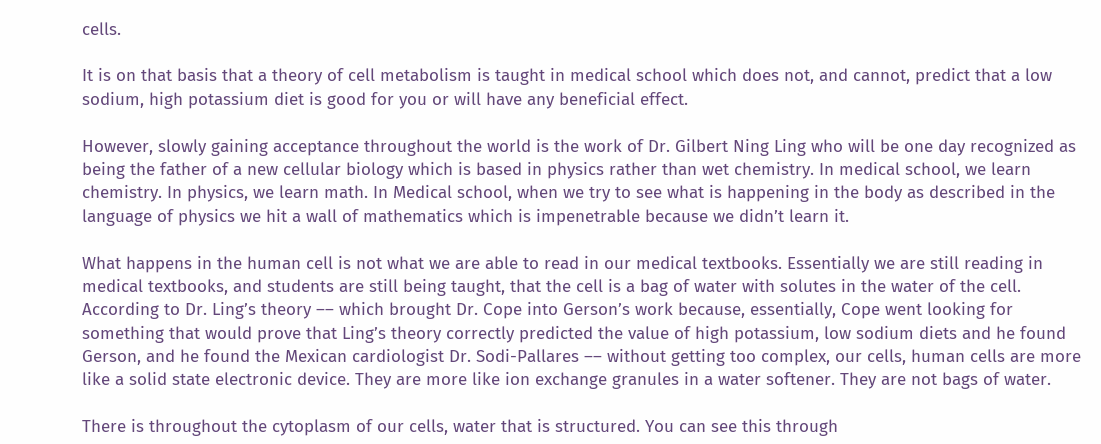cells.

It is on that basis that a theory of cell metabolism is taught in medical school which does not, and cannot, predict that a low sodium, high potassium diet is good for you or will have any beneficial effect.

However, slowly gaining acceptance throughout the world is the work of Dr. Gilbert Ning Ling who will be one day recognized as being the father of a new cellular biology which is based in physics rather than wet chemistry. In medical school, we learn chemistry. In physics, we learn math. In Medical school, when we try to see what is happening in the body as described in the language of physics we hit a wall of mathematics which is impenetrable because we didn’t learn it.

What happens in the human cell is not what we are able to read in our medical textbooks. Essentially we are still reading in medical textbooks, and students are still being taught, that the cell is a bag of water with solutes in the water of the cell. According to Dr. Ling’s theory –– which brought Dr. Cope into Gerson’s work because, essentially, Cope went looking for something that would prove that Ling’s theory correctly predicted the value of high potassium, low sodium diets and he found Gerson, and he found the Mexican cardiologist Dr. Sodi-Pallares –– without getting too complex, our cells, human cells are more like a solid state electronic device. They are more like ion exchange granules in a water softener. They are not bags of water.

There is throughout the cytoplasm of our cells, water that is structured. You can see this through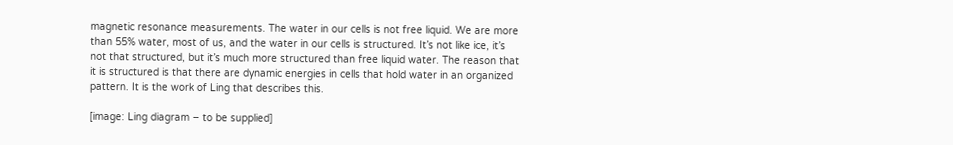magnetic resonance measurements. The water in our cells is not free liquid. We are more than 55% water, most of us, and the water in our cells is structured. It’s not like ice, it’s not that structured, but it’s much more structured than free liquid water. The reason that it is structured is that there are dynamic energies in cells that hold water in an organized pattern. It is the work of Ling that describes this.

[image: Ling diagram – to be supplied]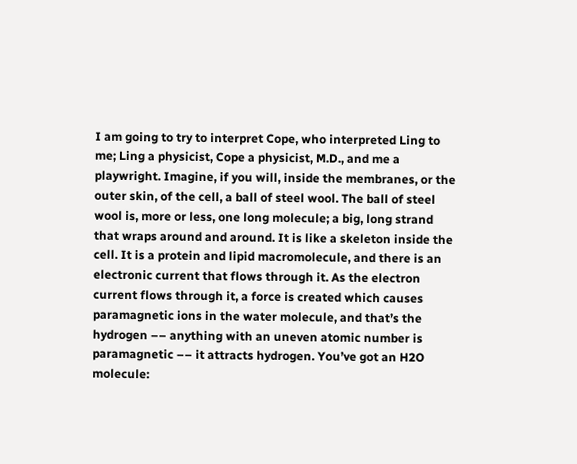I am going to try to interpret Cope, who interpreted Ling to me; Ling a physicist, Cope a physicist, M.D., and me a playwright. Imagine, if you will, inside the membranes, or the outer skin, of the cell, a ball of steel wool. The ball of steel wool is, more or less, one long molecule; a big, long strand that wraps around and around. It is like a skeleton inside the cell. It is a protein and lipid macromolecule, and there is an electronic current that flows through it. As the electron current flows through it, a force is created which causes paramagnetic ions in the water molecule, and that’s the hydrogen –– anything with an uneven atomic number is paramagnetic –– it attracts hydrogen. You’ve got an H2O molecule: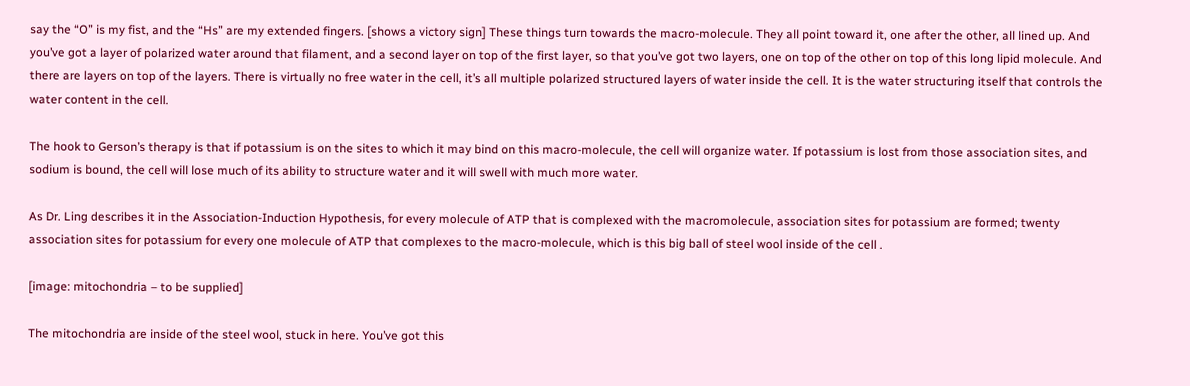say the “O” is my fist, and the “Hs” are my extended fingers. [shows a victory sign] These things turn towards the macro-molecule. They all point toward it, one after the other, all lined up. And you’ve got a layer of polarized water around that filament, and a second layer on top of the first layer, so that you’ve got two layers, one on top of the other on top of this long lipid molecule. And there are layers on top of the layers. There is virtually no free water in the cell, it’s all multiple polarized structured layers of water inside the cell. It is the water structuring itself that controls the water content in the cell.

The hook to Gerson’s therapy is that if potassium is on the sites to which it may bind on this macro-molecule, the cell will organize water. If potassium is lost from those association sites, and sodium is bound, the cell will lose much of its ability to structure water and it will swell with much more water.

As Dr. Ling describes it in the Association-Induction Hypothesis, for every molecule of ATP that is complexed with the macromolecule, association sites for potassium are formed; twenty association sites for potassium for every one molecule of ATP that complexes to the macro-molecule, which is this big ball of steel wool inside of the cell .

[image: mitochondria – to be supplied]

The mitochondria are inside of the steel wool, stuck in here. You’ve got this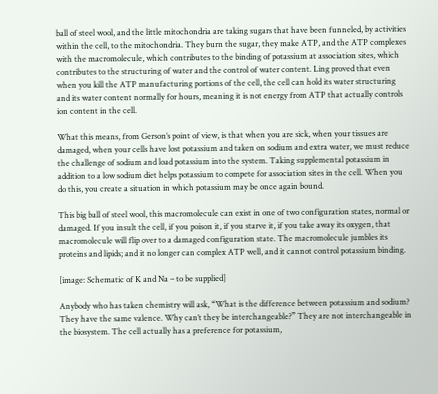ball of steel wool, and the little mitochondria are taking sugars that have been funneled, by activities within the cell, to the mitochondria. They burn the sugar, they make ATP, and the ATP complexes with the macromolecule, which contributes to the binding of potassium at association sites, which contributes to the structuring of water and the control of water content. Ling proved that even when you kill the ATP manufacturing portions of the cell, the cell can hold its water structuring and its water content normally for hours, meaning it is not energy from ATP that actually controls ion content in the cell.

What this means, from Gerson’s point of view, is that when you are sick, when your tissues are damaged, when your cells have lost potassium and taken on sodium and extra water, we must reduce the challenge of sodium and load potassium into the system. Taking supplemental potassium in addition to a low sodium diet helps potassium to compete for association sites in the cell. When you do this, you create a situation in which potassium may be once again bound.

This big ball of steel wool, this macromolecule can exist in one of two configuration states, normal or damaged. If you insult the cell, if you poison it, if you starve it, if you take away its oxygen, that macromolecule will flip over to a damaged configuration state. The macromolecule jumbles its proteins and lipids; and it no longer can complex ATP well, and it cannot control potassium binding.

[image: Schematic of K and Na – to be supplied]

Anybody who has taken chemistry will ask, “What is the difference between potassium and sodium? They have the same valence. Why can’t they be interchangeable?” They are not interchangeable in the biosystem. The cell actually has a preference for potassium,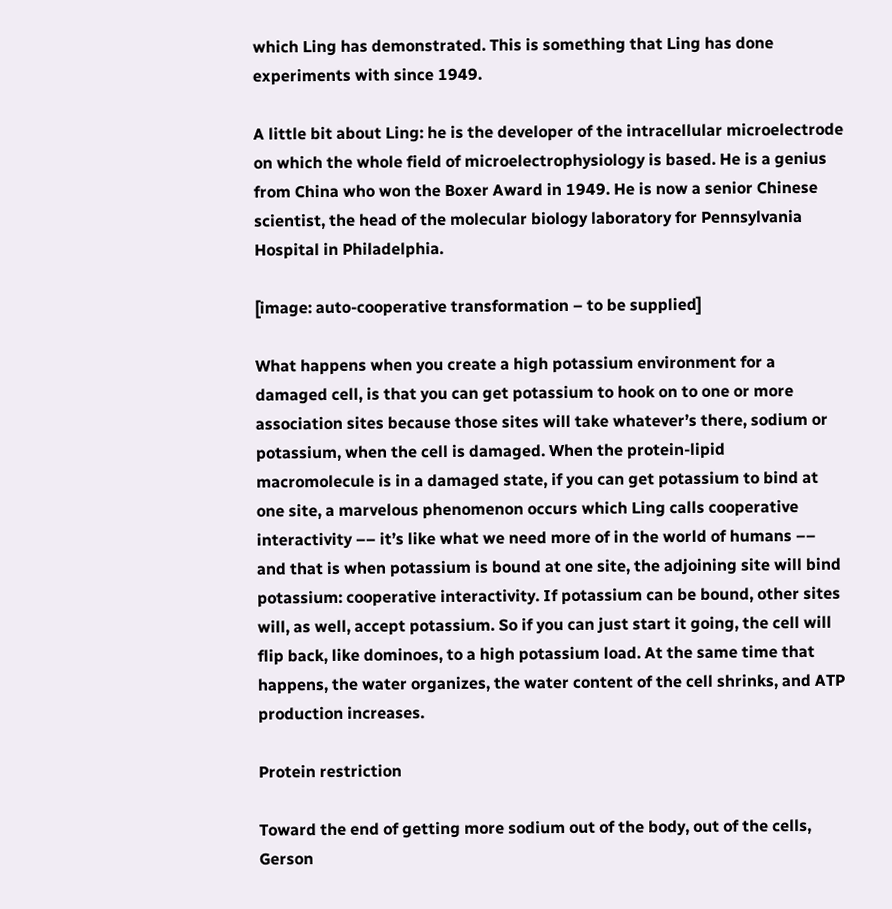which Ling has demonstrated. This is something that Ling has done experiments with since 1949.

A little bit about Ling: he is the developer of the intracellular microelectrode on which the whole field of microelectrophysiology is based. He is a genius from China who won the Boxer Award in 1949. He is now a senior Chinese scientist, the head of the molecular biology laboratory for Pennsylvania Hospital in Philadelphia.

[image: auto-cooperative transformation – to be supplied]

What happens when you create a high potassium environment for a damaged cell, is that you can get potassium to hook on to one or more association sites because those sites will take whatever’s there, sodium or potassium, when the cell is damaged. When the protein-lipid macromolecule is in a damaged state, if you can get potassium to bind at one site, a marvelous phenomenon occurs which Ling calls cooperative interactivity –– it’s like what we need more of in the world of humans –– and that is when potassium is bound at one site, the adjoining site will bind potassium: cooperative interactivity. If potassium can be bound, other sites will, as well, accept potassium. So if you can just start it going, the cell will flip back, like dominoes, to a high potassium load. At the same time that happens, the water organizes, the water content of the cell shrinks, and ATP production increases.

Protein restriction

Toward the end of getting more sodium out of the body, out of the cells, Gerson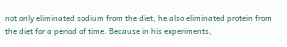not only eliminated sodium from the diet, he also eliminated protein from the diet for a period of time. Because in his experiments,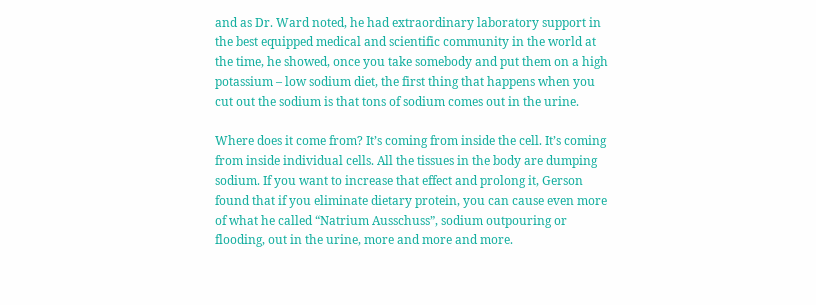and as Dr. Ward noted, he had extraordinary laboratory support in the best equipped medical and scientific community in the world at the time, he showed, once you take somebody and put them on a high potassium – low sodium diet, the first thing that happens when you cut out the sodium is that tons of sodium comes out in the urine.

Where does it come from? It’s coming from inside the cell. It’s coming from inside individual cells. All the tissues in the body are dumping sodium. If you want to increase that effect and prolong it, Gerson found that if you eliminate dietary protein, you can cause even more of what he called “Natrium Ausschuss”, sodium outpouring or flooding, out in the urine, more and more and more.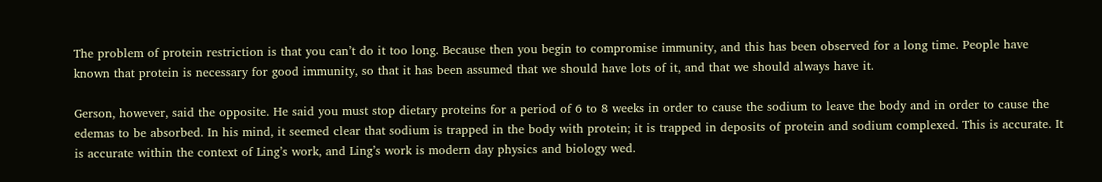The problem of protein restriction is that you can’t do it too long. Because then you begin to compromise immunity, and this has been observed for a long time. People have known that protein is necessary for good immunity, so that it has been assumed that we should have lots of it, and that we should always have it.

Gerson, however, said the opposite. He said you must stop dietary proteins for a period of 6 to 8 weeks in order to cause the sodium to leave the body and in order to cause the edemas to be absorbed. In his mind, it seemed clear that sodium is trapped in the body with protein; it is trapped in deposits of protein and sodium complexed. This is accurate. It is accurate within the context of Ling’s work, and Ling’s work is modern day physics and biology wed.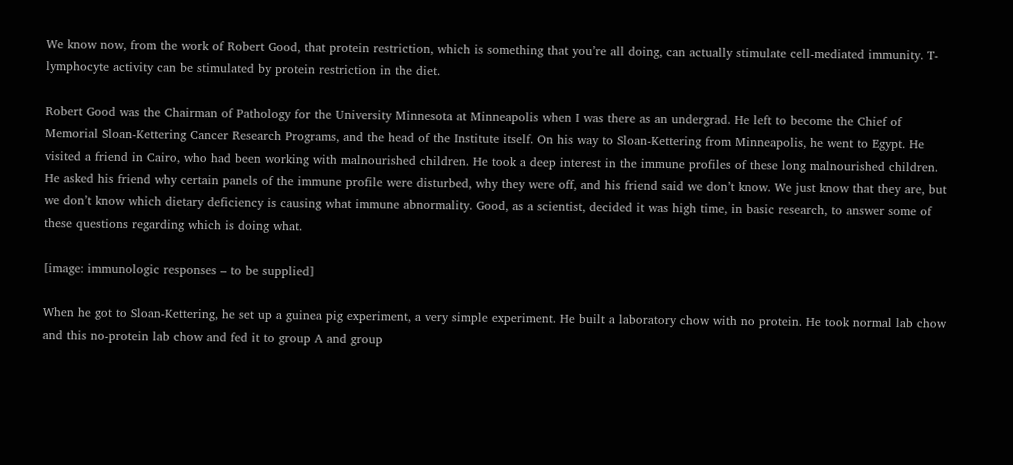We know now, from the work of Robert Good, that protein restriction, which is something that you’re all doing, can actually stimulate cell-mediated immunity. T-lymphocyte activity can be stimulated by protein restriction in the diet.

Robert Good was the Chairman of Pathology for the University Minnesota at Minneapolis when I was there as an undergrad. He left to become the Chief of Memorial Sloan-Kettering Cancer Research Programs, and the head of the Institute itself. On his way to Sloan-Kettering from Minneapolis, he went to Egypt. He visited a friend in Cairo, who had been working with malnourished children. He took a deep interest in the immune profiles of these long malnourished children. He asked his friend why certain panels of the immune profile were disturbed, why they were off, and his friend said we don’t know. We just know that they are, but we don’t know which dietary deficiency is causing what immune abnormality. Good, as a scientist, decided it was high time, in basic research, to answer some of these questions regarding which is doing what.

[image: immunologic responses – to be supplied]

When he got to Sloan-Kettering, he set up a guinea pig experiment, a very simple experiment. He built a laboratory chow with no protein. He took normal lab chow and this no-protein lab chow and fed it to group A and group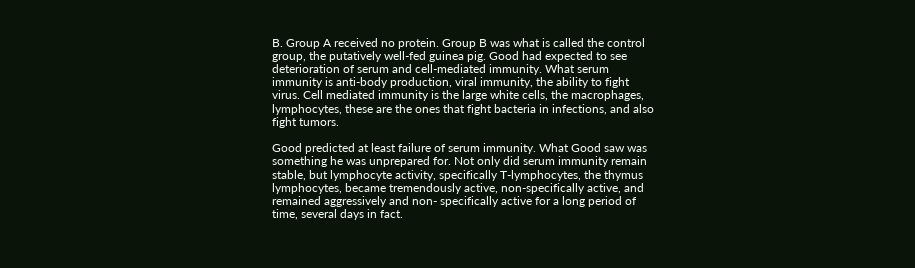B. Group A received no protein. Group B was what is called the control group, the putatively well-fed guinea pig. Good had expected to see deterioration of serum and cell-mediated immunity. What serum immunity is anti-body production, viral immunity, the ability to fight virus. Cell mediated immunity is the large white cells, the macrophages, lymphocytes, these are the ones that fight bacteria in infections, and also fight tumors.

Good predicted at least failure of serum immunity. What Good saw was something he was unprepared for. Not only did serum immunity remain stable, but lymphocyte activity, specifically T-lymphocytes, the thymus lymphocytes, became tremendously active, non-specifically active, and remained aggressively and non- specifically active for a long period of time, several days in fact.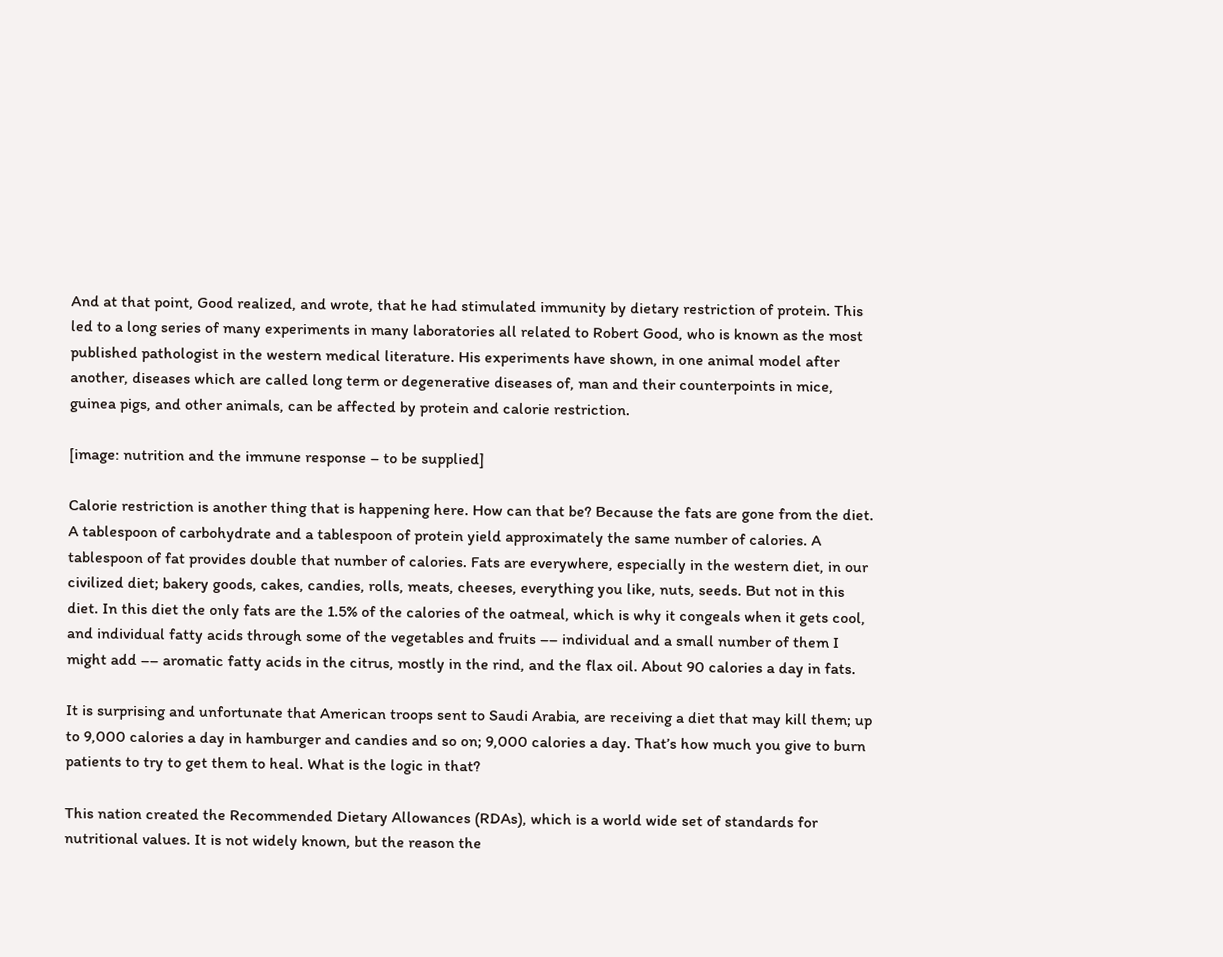And at that point, Good realized, and wrote, that he had stimulated immunity by dietary restriction of protein. This led to a long series of many experiments in many laboratories all related to Robert Good, who is known as the most published pathologist in the western medical literature. His experiments have shown, in one animal model after another, diseases which are called long term or degenerative diseases of, man and their counterpoints in mice, guinea pigs, and other animals, can be affected by protein and calorie restriction.

[image: nutrition and the immune response – to be supplied]

Calorie restriction is another thing that is happening here. How can that be? Because the fats are gone from the diet. A tablespoon of carbohydrate and a tablespoon of protein yield approximately the same number of calories. A tablespoon of fat provides double that number of calories. Fats are everywhere, especially in the western diet, in our civilized diet; bakery goods, cakes, candies, rolls, meats, cheeses, everything you like, nuts, seeds. But not in this diet. In this diet the only fats are the 1.5% of the calories of the oatmeal, which is why it congeals when it gets cool, and individual fatty acids through some of the vegetables and fruits –– individual and a small number of them I might add –– aromatic fatty acids in the citrus, mostly in the rind, and the flax oil. About 90 calories a day in fats.

It is surprising and unfortunate that American troops sent to Saudi Arabia, are receiving a diet that may kill them; up to 9,000 calories a day in hamburger and candies and so on; 9,000 calories a day. That’s how much you give to burn patients to try to get them to heal. What is the logic in that?

This nation created the Recommended Dietary Allowances (RDAs), which is a world wide set of standards for nutritional values. It is not widely known, but the reason the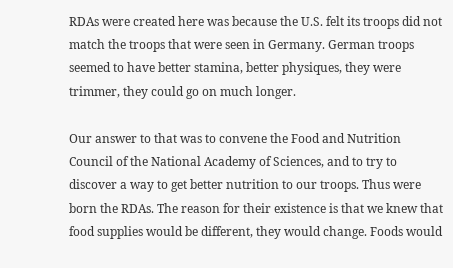RDAs were created here was because the U.S. felt its troops did not match the troops that were seen in Germany. German troops seemed to have better stamina, better physiques, they were trimmer, they could go on much longer.

Our answer to that was to convene the Food and Nutrition Council of the National Academy of Sciences, and to try to discover a way to get better nutrition to our troops. Thus were born the RDAs. The reason for their existence is that we knew that food supplies would be different, they would change. Foods would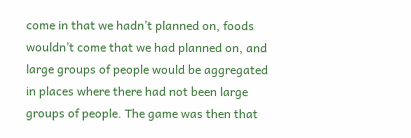come in that we hadn’t planned on, foods wouldn’t come that we had planned on, and large groups of people would be aggregated in places where there had not been large groups of people. The game was then that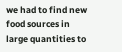we had to find new food sources in large quantities to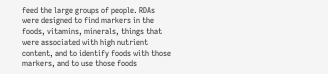feed the large groups of people. RDAs were designed to find markers in the foods, vitamins, minerals, things that were associated with high nutrient content, and to identify foods with those markers, and to use those foods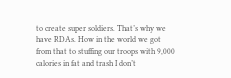to create super soldiers. That’s why we have RDAs. How in the world we got from that to stuffing our troops with 9,000 calories in fat and trash I don’t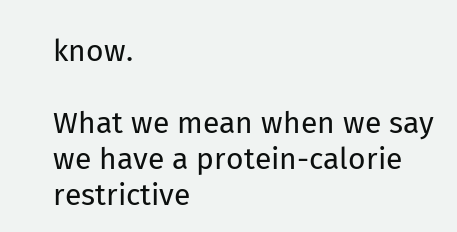know.

What we mean when we say we have a protein-calorie restrictive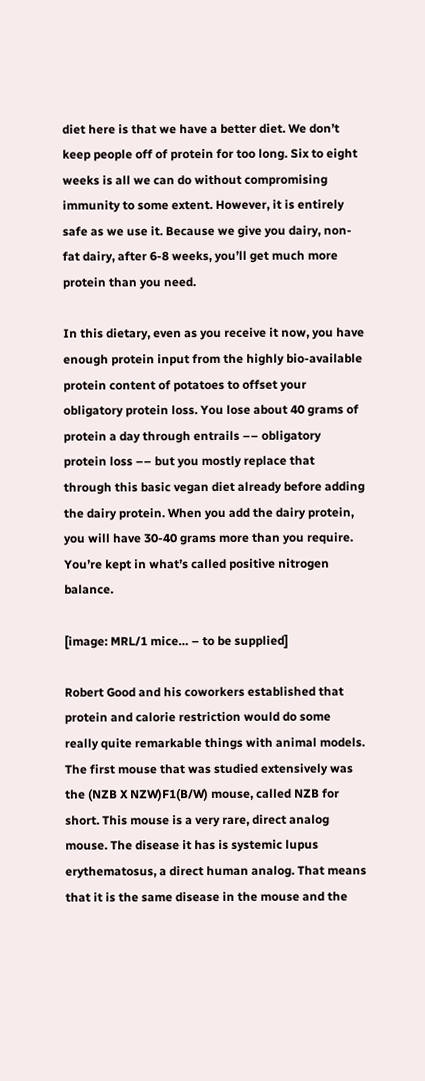diet here is that we have a better diet. We don’t keep people off of protein for too long. Six to eight weeks is all we can do without compromising immunity to some extent. However, it is entirely safe as we use it. Because we give you dairy, non-fat dairy, after 6-8 weeks, you’ll get much more protein than you need.

In this dietary, even as you receive it now, you have enough protein input from the highly bio-available protein content of potatoes to offset your obligatory protein loss. You lose about 40 grams of protein a day through entrails –– obligatory protein loss –– but you mostly replace that through this basic vegan diet already before adding the dairy protein. When you add the dairy protein, you will have 30-40 grams more than you require. You’re kept in what’s called positive nitrogen balance.

[image: MRL/1 mice… – to be supplied]

Robert Good and his coworkers established that protein and calorie restriction would do some really quite remarkable things with animal models. The first mouse that was studied extensively was the (NZB X NZW)F1(B/W) mouse, called NZB for short. This mouse is a very rare, direct analog mouse. The disease it has is systemic lupus erythematosus, a direct human analog. That means that it is the same disease in the mouse and the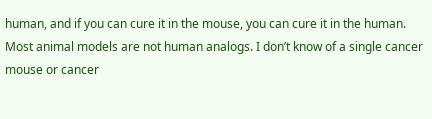human, and if you can cure it in the mouse, you can cure it in the human. Most animal models are not human analogs. I don’t know of a single cancer mouse or cancer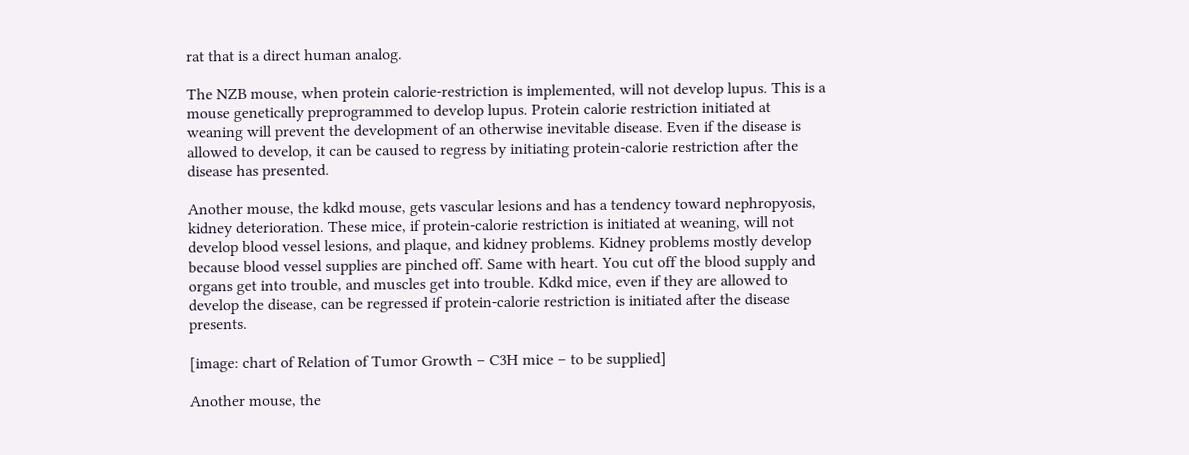rat that is a direct human analog.

The NZB mouse, when protein calorie-restriction is implemented, will not develop lupus. This is a mouse genetically preprogrammed to develop lupus. Protein calorie restriction initiated at weaning will prevent the development of an otherwise inevitable disease. Even if the disease is allowed to develop, it can be caused to regress by initiating protein-calorie restriction after the disease has presented.

Another mouse, the kdkd mouse, gets vascular lesions and has a tendency toward nephropyosis, kidney deterioration. These mice, if protein-calorie restriction is initiated at weaning, will not develop blood vessel lesions, and plaque, and kidney problems. Kidney problems mostly develop because blood vessel supplies are pinched off. Same with heart. You cut off the blood supply and organs get into trouble, and muscles get into trouble. Kdkd mice, even if they are allowed to develop the disease, can be regressed if protein-calorie restriction is initiated after the disease presents.

[image: chart of Relation of Tumor Growth – C3H mice – to be supplied]

Another mouse, the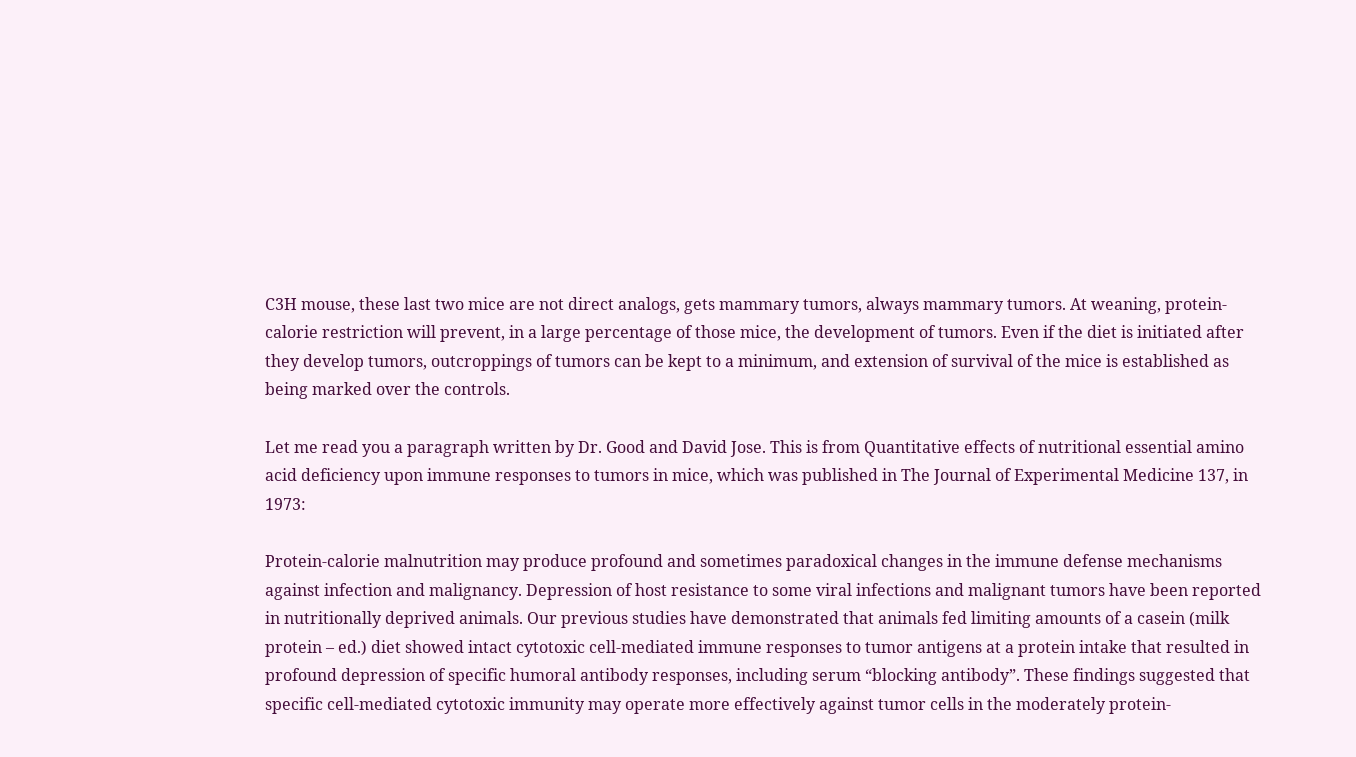C3H mouse, these last two mice are not direct analogs, gets mammary tumors, always mammary tumors. At weaning, protein-calorie restriction will prevent, in a large percentage of those mice, the development of tumors. Even if the diet is initiated after they develop tumors, outcroppings of tumors can be kept to a minimum, and extension of survival of the mice is established as being marked over the controls.

Let me read you a paragraph written by Dr. Good and David Jose. This is from Quantitative effects of nutritional essential amino acid deficiency upon immune responses to tumors in mice, which was published in The Journal of Experimental Medicine 137, in 1973:

Protein-calorie malnutrition may produce profound and sometimes paradoxical changes in the immune defense mechanisms against infection and malignancy. Depression of host resistance to some viral infections and malignant tumors have been reported in nutritionally deprived animals. Our previous studies have demonstrated that animals fed limiting amounts of a casein (milk protein – ed.) diet showed intact cytotoxic cell-mediated immune responses to tumor antigens at a protein intake that resulted in profound depression of specific humoral antibody responses, including serum “blocking antibody”. These findings suggested that specific cell-mediated cytotoxic immunity may operate more effectively against tumor cells in the moderately protein-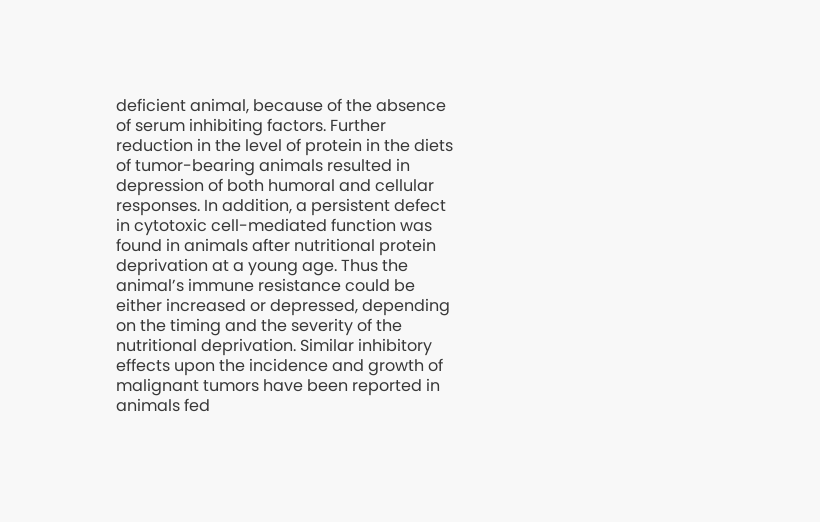deficient animal, because of the absence of serum inhibiting factors. Further reduction in the level of protein in the diets of tumor-bearing animals resulted in depression of both humoral and cellular responses. In addition, a persistent defect in cytotoxic cell-mediated function was found in animals after nutritional protein deprivation at a young age. Thus the animal’s immune resistance could be either increased or depressed, depending on the timing and the severity of the nutritional deprivation. Similar inhibitory effects upon the incidence and growth of malignant tumors have been reported in animals fed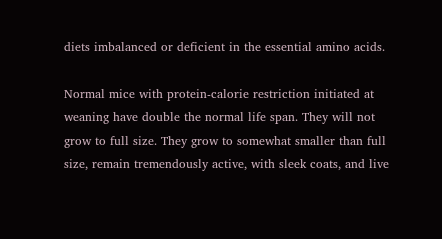diets imbalanced or deficient in the essential amino acids.

Normal mice with protein-calorie restriction initiated at weaning have double the normal life span. They will not grow to full size. They grow to somewhat smaller than full size, remain tremendously active, with sleek coats, and live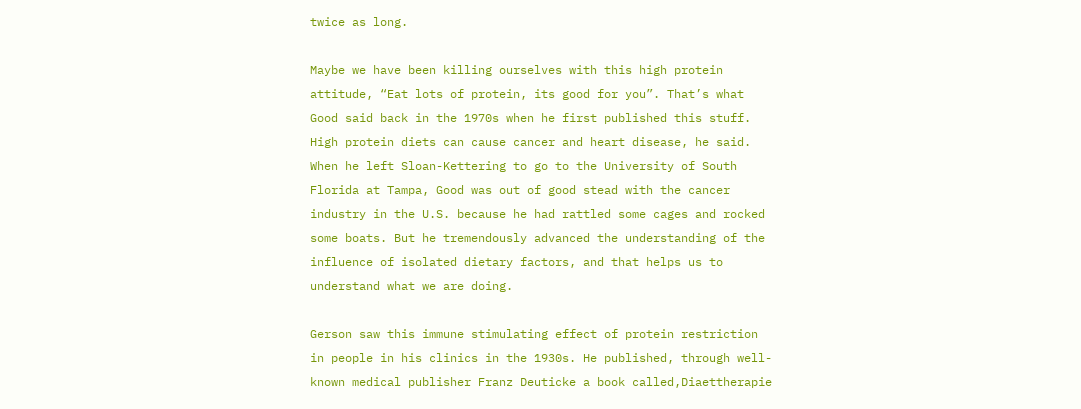twice as long.

Maybe we have been killing ourselves with this high protein attitude, “Eat lots of protein, its good for you”. That’s what Good said back in the 1970s when he first published this stuff. High protein diets can cause cancer and heart disease, he said. When he left Sloan-Kettering to go to the University of South Florida at Tampa, Good was out of good stead with the cancer industry in the U.S. because he had rattled some cages and rocked some boats. But he tremendously advanced the understanding of the influence of isolated dietary factors, and that helps us to understand what we are doing.

Gerson saw this immune stimulating effect of protein restriction in people in his clinics in the 1930s. He published, through well-known medical publisher Franz Deuticke a book called,Diaettherapie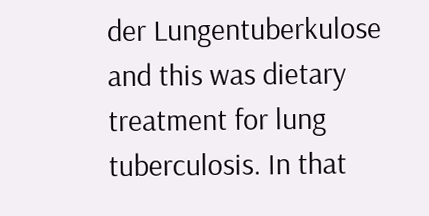der Lungentuberkulose and this was dietary treatment for lung tuberculosis. In that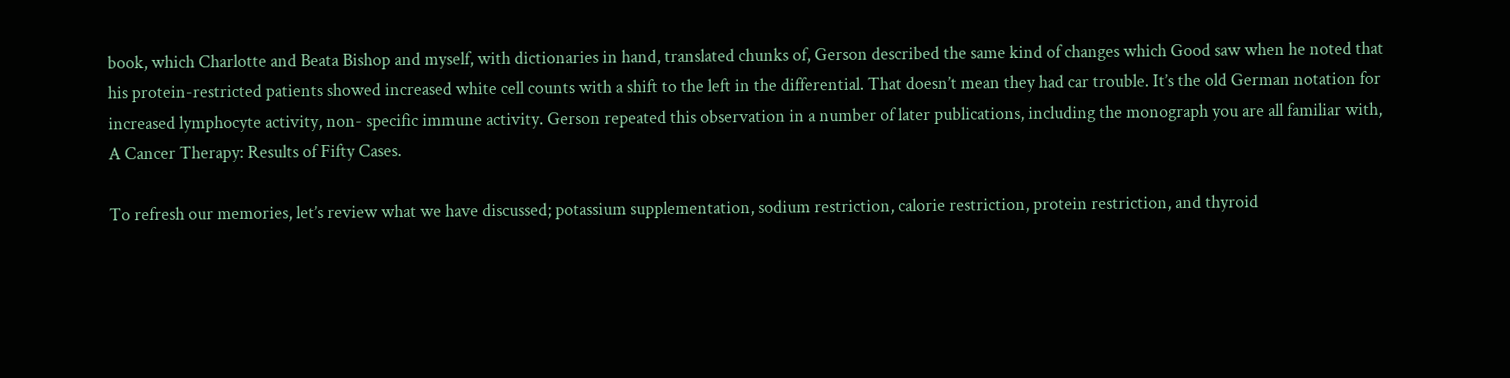book, which Charlotte and Beata Bishop and myself, with dictionaries in hand, translated chunks of, Gerson described the same kind of changes which Good saw when he noted that his protein-restricted patients showed increased white cell counts with a shift to the left in the differential. That doesn’t mean they had car trouble. It’s the old German notation for increased lymphocyte activity, non- specific immune activity. Gerson repeated this observation in a number of later publications, including the monograph you are all familiar with, A Cancer Therapy: Results of Fifty Cases.

To refresh our memories, let’s review what we have discussed; potassium supplementation, sodium restriction, calorie restriction, protein restriction, and thyroid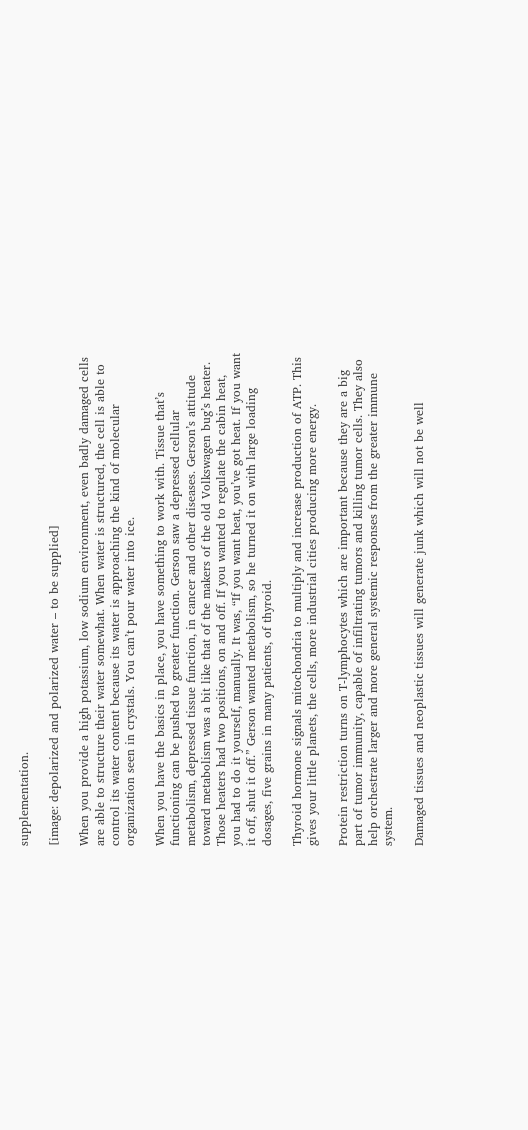supplementation.

[image: depolarized and polarized water – to be supplied]

When you provide a high potassium, low sodium environment, even badly damaged cells are able to structure their water somewhat. When water is structured, the cell is able to control its water content because its water is approaching the kind of molecular organization seen in crystals. You can’t pour water into ice.

When you have the basics in place, you have something to work with. Tissue that’s functioning can be pushed to greater function. Gerson saw a depressed cellular metabolism, depressed tissue function, in cancer and other diseases. Gerson’s attitude toward metabolism was a bit like that of the makers of the old Volkswagen bug’s heater. Those heaters had two positions, on and off. If you wanted to regulate the cabin heat, you had to do it yourself, manually. It was, “If you want heat, you’ve got heat. If you want it off, shut it off.” Gerson wanted metabolism, so he turned it on with large loading dosages, five grains in many patients, of thyroid.

Thyroid hormone signals mitochondria to multiply and increase production of ATP. This gives your little planets, the cells, more industrial cities producing more energy.

Protein restriction turns on T-lymphocytes which are important because they are a big part of tumor immunity, capable of infiltrating tumors and killing tumor cells. They also help orchestrate larger and more general systemic responses from the greater immune system.

Damaged tissues and neoplastic tissues will generate junk which will not be well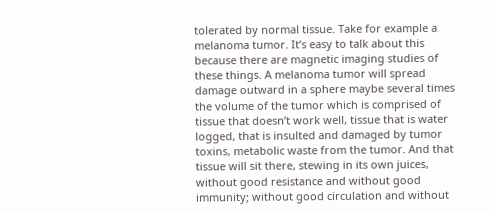tolerated by normal tissue. Take for example a melanoma tumor. It’s easy to talk about this because there are magnetic imaging studies of these things. A melanoma tumor will spread damage outward in a sphere maybe several times the volume of the tumor which is comprised of tissue that doesn’t work well, tissue that is water logged, that is insulted and damaged by tumor toxins, metabolic waste from the tumor. And that tissue will sit there, stewing in its own juices, without good resistance and without good immunity; without good circulation and without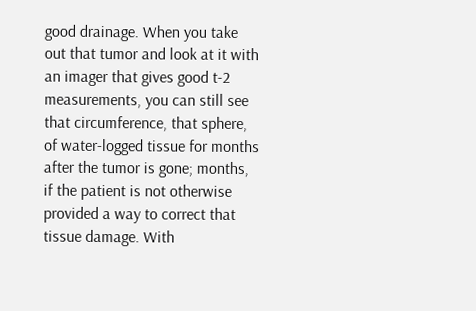good drainage. When you take out that tumor and look at it with an imager that gives good t-2 measurements, you can still see that circumference, that sphere, of water-logged tissue for months after the tumor is gone; months, if the patient is not otherwise provided a way to correct that tissue damage. With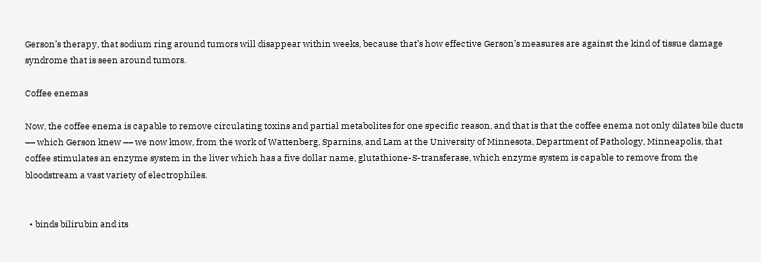Gerson’s therapy, that sodium ring around tumors will disappear within weeks, because that’s how effective Gerson’s measures are against the kind of tissue damage syndrome that is seen around tumors.

Coffee enemas

Now, the coffee enema is capable to remove circulating toxins and partial metabolites for one specific reason, and that is that the coffee enema not only dilates bile ducts –– which Gerson knew –– we now know, from the work of Wattenberg, Sparnins, and Lam at the University of Minnesota, Department of Pathology, Minneapolis, that coffee stimulates an enzyme system in the liver which has a five dollar name, glutathione-S-transferase, which enzyme system is capable to remove from the bloodstream a vast variety of electrophiles.


  • binds bilirubin and its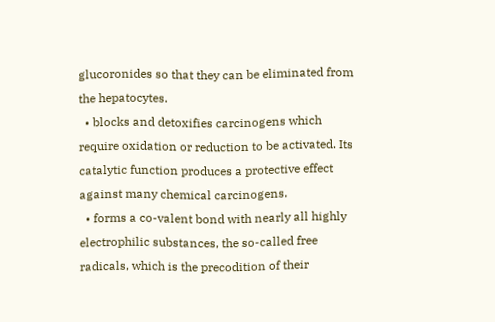glucoronides so that they can be eliminated from the hepatocytes.
  • blocks and detoxifies carcinogens which require oxidation or reduction to be activated. Its catalytic function produces a protective effect against many chemical carcinogens.
  • forms a co-valent bond with nearly all highly electrophilic substances, the so-called free radicals, which is the precodition of their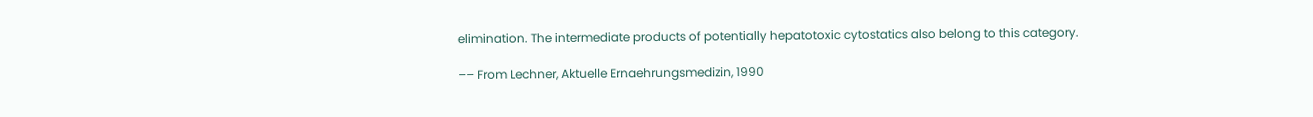elimination. The intermediate products of potentially hepatotoxic cytostatics also belong to this category.

–– From Lechner, Aktuelle Ernaehrungsmedizin, 1990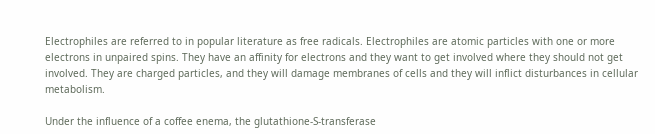Electrophiles are referred to in popular literature as free radicals. Electrophiles are atomic particles with one or more electrons in unpaired spins. They have an affinity for electrons and they want to get involved where they should not get involved. They are charged particles, and they will damage membranes of cells and they will inflict disturbances in cellular metabolism.

Under the influence of a coffee enema, the glutathione-S-transferase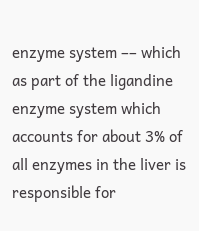enzyme system –– which as part of the ligandine enzyme system which accounts for about 3% of all enzymes in the liver is responsible for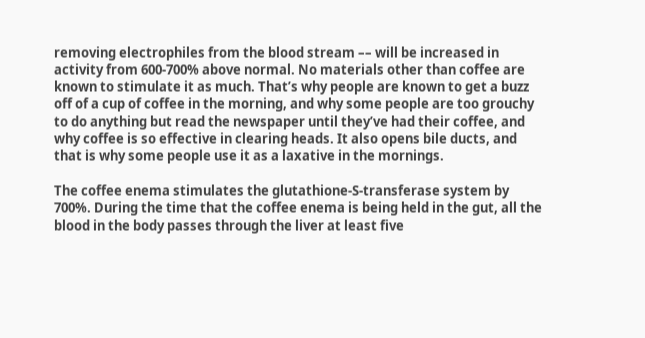removing electrophiles from the blood stream –– will be increased in activity from 600-700% above normal. No materials other than coffee are known to stimulate it as much. That’s why people are known to get a buzz off of a cup of coffee in the morning, and why some people are too grouchy to do anything but read the newspaper until they’ve had their coffee, and why coffee is so effective in clearing heads. It also opens bile ducts, and that is why some people use it as a laxative in the mornings.

The coffee enema stimulates the glutathione-S-transferase system by 700%. During the time that the coffee enema is being held in the gut, all the blood in the body passes through the liver at least five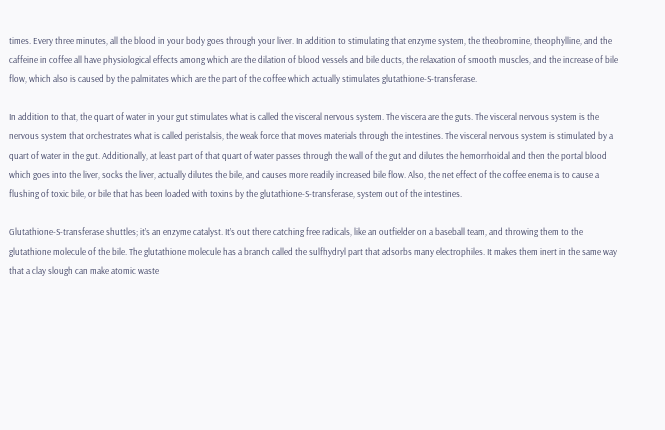times. Every three minutes, all the blood in your body goes through your liver. In addition to stimulating that enzyme system, the theobromine, theophylline, and the caffeine in coffee all have physiological effects among which are the dilation of blood vessels and bile ducts, the relaxation of smooth muscles, and the increase of bile flow, which also is caused by the palmitates which are the part of the coffee which actually stimulates glutathione-S-transferase.

In addition to that, the quart of water in your gut stimulates what is called the visceral nervous system. The viscera are the guts. The visceral nervous system is the nervous system that orchestrates what is called peristalsis, the weak force that moves materials through the intestines. The visceral nervous system is stimulated by a quart of water in the gut. Additionally, at least part of that quart of water passes through the wall of the gut and dilutes the hemorrhoidal and then the portal blood which goes into the liver, socks the liver, actually dilutes the bile, and causes more readily increased bile flow. Also, the net effect of the coffee enema is to cause a flushing of toxic bile, or bile that has been loaded with toxins by the glutathione-S-transferase, system out of the intestines.

Glutathione-S-transferase shuttles; it’s an enzyme catalyst. It’s out there catching free radicals, like an outfielder on a baseball team, and throwing them to the glutathione molecule of the bile. The glutathione molecule has a branch called the sulfhydryl part that adsorbs many electrophiles. It makes them inert in the same way that a clay slough can make atomic waste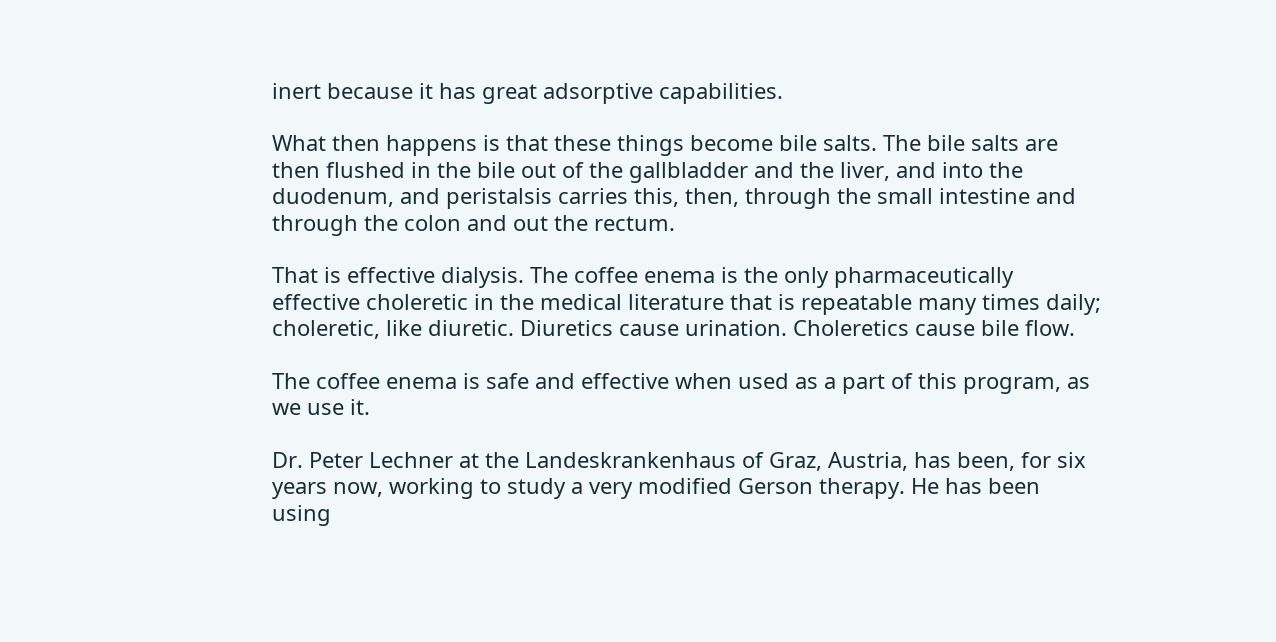inert because it has great adsorptive capabilities.

What then happens is that these things become bile salts. The bile salts are then flushed in the bile out of the gallbladder and the liver, and into the duodenum, and peristalsis carries this, then, through the small intestine and through the colon and out the rectum.

That is effective dialysis. The coffee enema is the only pharmaceutically effective choleretic in the medical literature that is repeatable many times daily; choleretic, like diuretic. Diuretics cause urination. Choleretics cause bile flow.

The coffee enema is safe and effective when used as a part of this program, as we use it.

Dr. Peter Lechner at the Landeskrankenhaus of Graz, Austria, has been, for six years now, working to study a very modified Gerson therapy. He has been using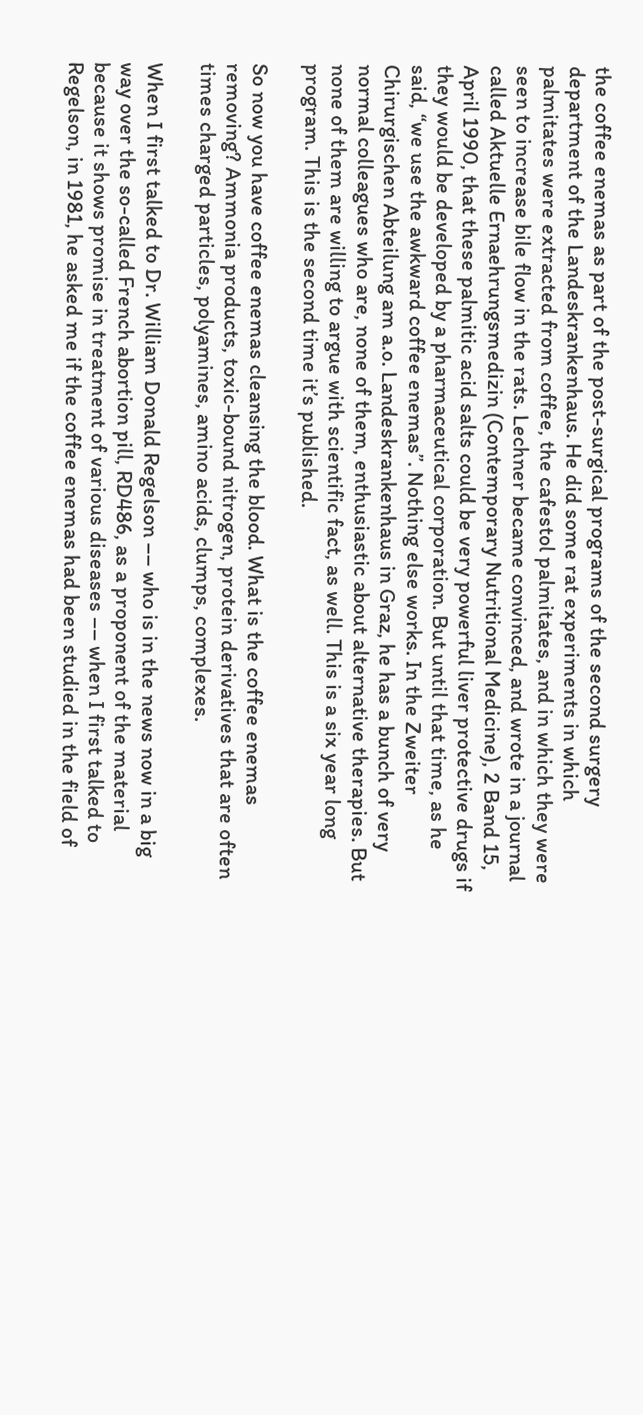the coffee enemas as part of the post-surgical programs of the second surgery department of the Landeskrankenhaus. He did some rat experiments in which palmitates were extracted from coffee, the cafestol palmitates, and in which they were seen to increase bile flow in the rats. Lechner became convinced, and wrote in a journal called Aktuelle Ernaehrungsmedizin (Contemporary Nutritional Medicine), 2 Band 15, April 1990, that these palmitic acid salts could be very powerful liver protective drugs if they would be developed by a pharmaceutical corporation. But until that time, as he said, “we use the awkward coffee enemas”. Nothing else works. In the Zweiter Chirurgischen Abteilung am a.o. Landeskrankenhaus in Graz, he has a bunch of very normal colleagues who are, none of them, enthusiastic about alternative therapies. But none of them are willing to argue with scientific fact, as well. This is a six year long program. This is the second time it’s published.

So now you have coffee enemas cleansing the blood. What is the coffee enemas removing? Ammonia products, toxic-bound nitrogen, protein derivatives that are often times charged particles, polyamines, amino acids, clumps, complexes.

When I first talked to Dr. William Donald Regelson –– who is in the news now in a big way over the so-called French abortion pill, RD486, as a proponent of the material because it shows promise in treatment of various diseases –– when I first talked to Regelson, in 1981, he asked me if the coffee enemas had been studied in the field of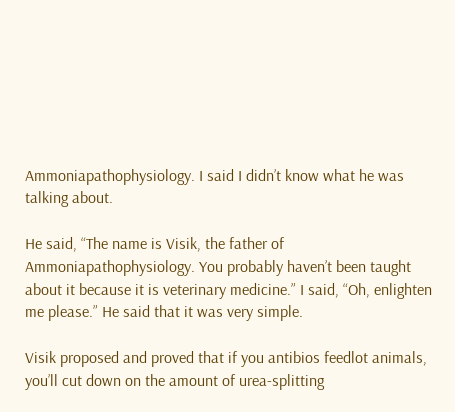Ammoniapathophysiology. I said I didn’t know what he was talking about.

He said, “The name is Visik, the father of Ammoniapathophysiology. You probably haven’t been taught about it because it is veterinary medicine.” I said, “Oh, enlighten me please.” He said that it was very simple.

Visik proposed and proved that if you antibios feedlot animals, you’ll cut down on the amount of urea-splitting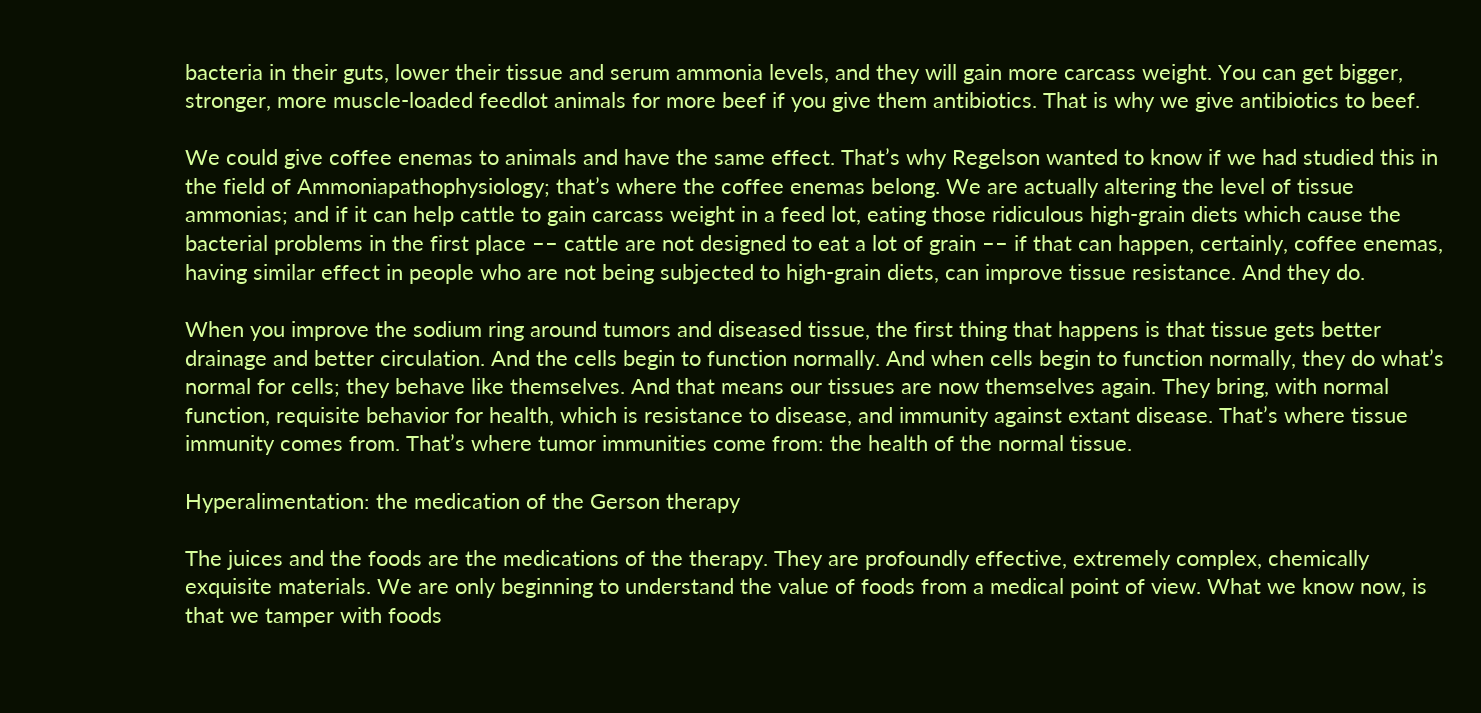bacteria in their guts, lower their tissue and serum ammonia levels, and they will gain more carcass weight. You can get bigger, stronger, more muscle-loaded feedlot animals for more beef if you give them antibiotics. That is why we give antibiotics to beef.

We could give coffee enemas to animals and have the same effect. That’s why Regelson wanted to know if we had studied this in the field of Ammoniapathophysiology; that’s where the coffee enemas belong. We are actually altering the level of tissue ammonias; and if it can help cattle to gain carcass weight in a feed lot, eating those ridiculous high-grain diets which cause the bacterial problems in the first place –– cattle are not designed to eat a lot of grain –– if that can happen, certainly, coffee enemas, having similar effect in people who are not being subjected to high-grain diets, can improve tissue resistance. And they do.

When you improve the sodium ring around tumors and diseased tissue, the first thing that happens is that tissue gets better drainage and better circulation. And the cells begin to function normally. And when cells begin to function normally, they do what’s normal for cells; they behave like themselves. And that means our tissues are now themselves again. They bring, with normal function, requisite behavior for health, which is resistance to disease, and immunity against extant disease. That’s where tissue immunity comes from. That’s where tumor immunities come from: the health of the normal tissue.

Hyperalimentation: the medication of the Gerson therapy

The juices and the foods are the medications of the therapy. They are profoundly effective, extremely complex, chemically exquisite materials. We are only beginning to understand the value of foods from a medical point of view. What we know now, is that we tamper with foods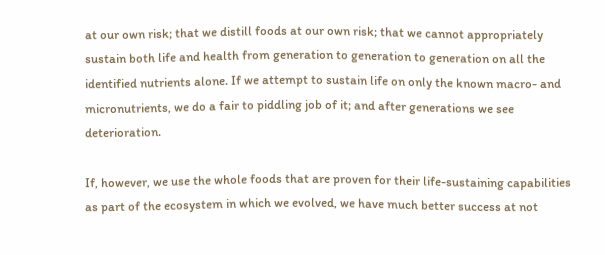at our own risk; that we distill foods at our own risk; that we cannot appropriately sustain both life and health from generation to generation to generation on all the identified nutrients alone. If we attempt to sustain life on only the known macro- and micronutrients, we do a fair to piddling job of it; and after generations we see deterioration.

If, however, we use the whole foods that are proven for their life-sustaining capabilities as part of the ecosystem in which we evolved, we have much better success at not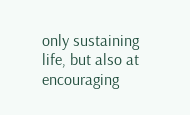only sustaining life, but also at encouraging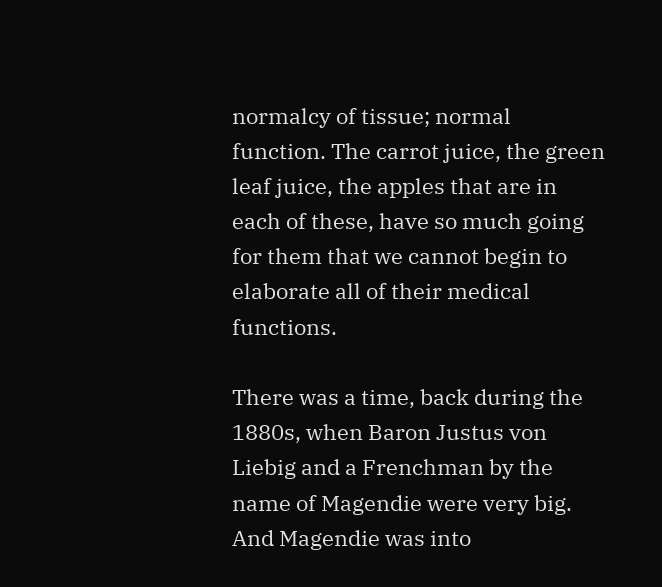normalcy of tissue; normal function. The carrot juice, the green leaf juice, the apples that are in each of these, have so much going for them that we cannot begin to elaborate all of their medical functions.

There was a time, back during the 1880s, when Baron Justus von Liebig and a Frenchman by the name of Magendie were very big. And Magendie was into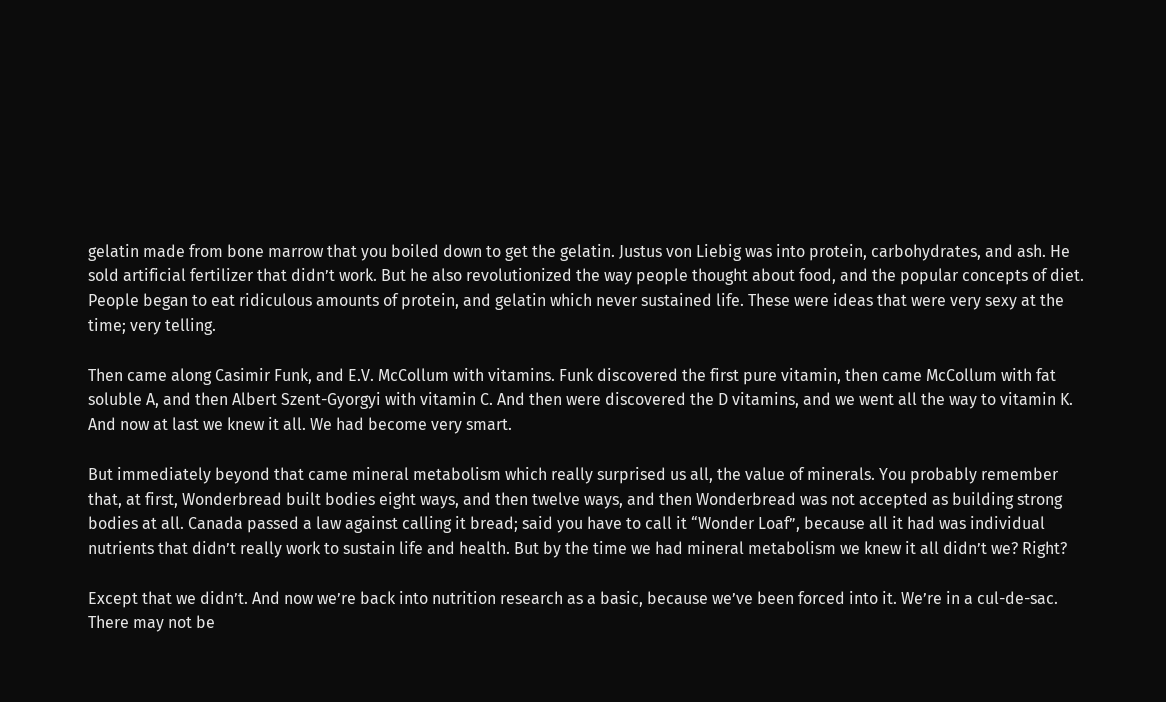gelatin made from bone marrow that you boiled down to get the gelatin. Justus von Liebig was into protein, carbohydrates, and ash. He sold artificial fertilizer that didn’t work. But he also revolutionized the way people thought about food, and the popular concepts of diet. People began to eat ridiculous amounts of protein, and gelatin which never sustained life. These were ideas that were very sexy at the time; very telling.

Then came along Casimir Funk, and E.V. McCollum with vitamins. Funk discovered the first pure vitamin, then came McCollum with fat soluble A, and then Albert Szent-Gyorgyi with vitamin C. And then were discovered the D vitamins, and we went all the way to vitamin K. And now at last we knew it all. We had become very smart.

But immediately beyond that came mineral metabolism which really surprised us all, the value of minerals. You probably remember that, at first, Wonderbread built bodies eight ways, and then twelve ways, and then Wonderbread was not accepted as building strong bodies at all. Canada passed a law against calling it bread; said you have to call it “Wonder Loaf”, because all it had was individual nutrients that didn’t really work to sustain life and health. But by the time we had mineral metabolism we knew it all didn’t we? Right?

Except that we didn’t. And now we’re back into nutrition research as a basic, because we’ve been forced into it. We’re in a cul-de-sac. There may not be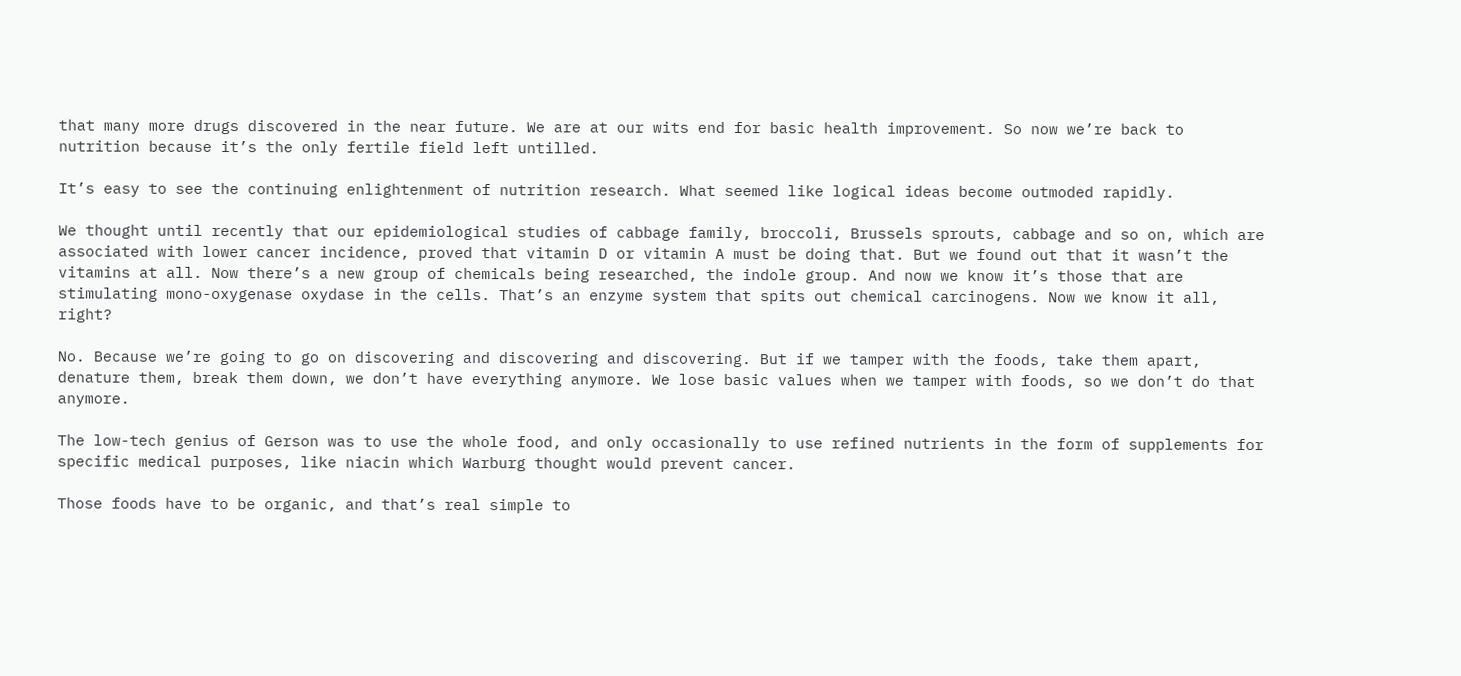that many more drugs discovered in the near future. We are at our wits end for basic health improvement. So now we’re back to nutrition because it’s the only fertile field left untilled.

It’s easy to see the continuing enlightenment of nutrition research. What seemed like logical ideas become outmoded rapidly.

We thought until recently that our epidemiological studies of cabbage family, broccoli, Brussels sprouts, cabbage and so on, which are associated with lower cancer incidence, proved that vitamin D or vitamin A must be doing that. But we found out that it wasn’t the vitamins at all. Now there’s a new group of chemicals being researched, the indole group. And now we know it’s those that are stimulating mono-oxygenase oxydase in the cells. That’s an enzyme system that spits out chemical carcinogens. Now we know it all, right?

No. Because we’re going to go on discovering and discovering and discovering. But if we tamper with the foods, take them apart, denature them, break them down, we don’t have everything anymore. We lose basic values when we tamper with foods, so we don’t do that anymore.

The low-tech genius of Gerson was to use the whole food, and only occasionally to use refined nutrients in the form of supplements for specific medical purposes, like niacin which Warburg thought would prevent cancer.

Those foods have to be organic, and that’s real simple to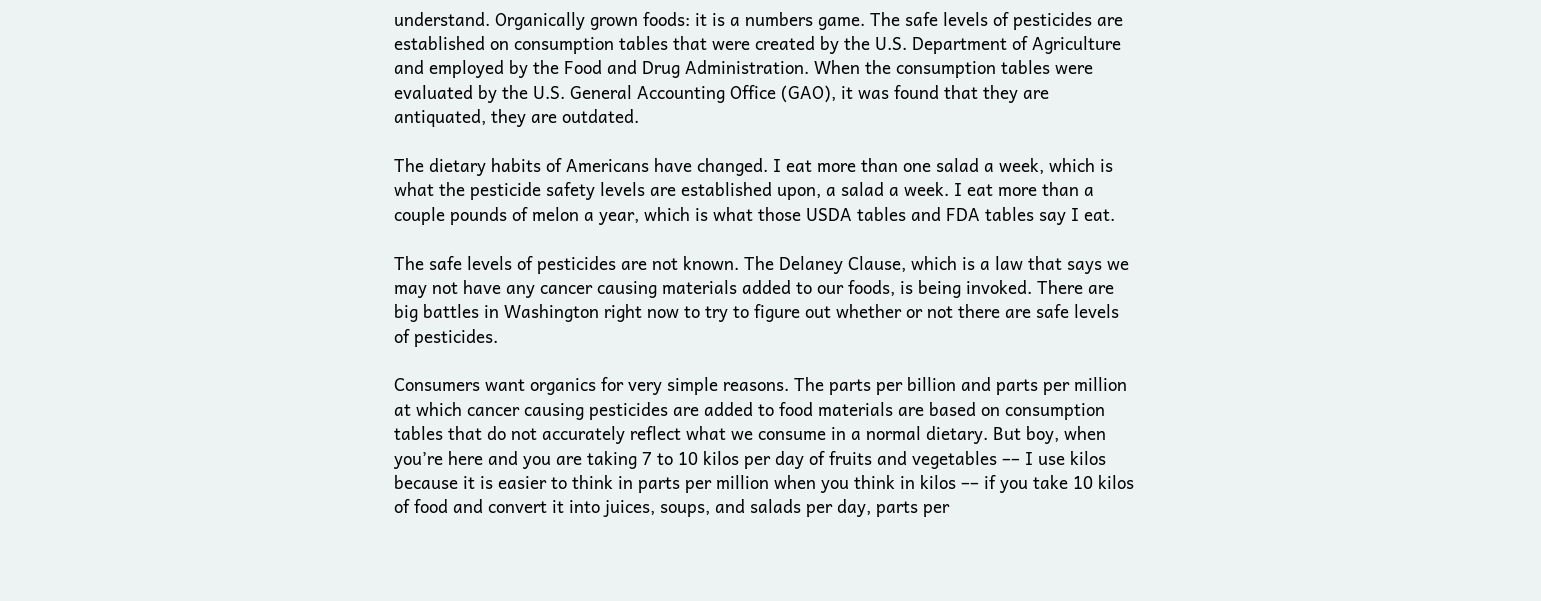understand. Organically grown foods: it is a numbers game. The safe levels of pesticides are established on consumption tables that were created by the U.S. Department of Agriculture and employed by the Food and Drug Administration. When the consumption tables were evaluated by the U.S. General Accounting Office (GAO), it was found that they are antiquated, they are outdated.

The dietary habits of Americans have changed. I eat more than one salad a week, which is what the pesticide safety levels are established upon, a salad a week. I eat more than a couple pounds of melon a year, which is what those USDA tables and FDA tables say I eat.

The safe levels of pesticides are not known. The Delaney Clause, which is a law that says we may not have any cancer causing materials added to our foods, is being invoked. There are big battles in Washington right now to try to figure out whether or not there are safe levels of pesticides.

Consumers want organics for very simple reasons. The parts per billion and parts per million at which cancer causing pesticides are added to food materials are based on consumption tables that do not accurately reflect what we consume in a normal dietary. But boy, when you’re here and you are taking 7 to 10 kilos per day of fruits and vegetables –– I use kilos because it is easier to think in parts per million when you think in kilos –– if you take 10 kilos of food and convert it into juices, soups, and salads per day, parts per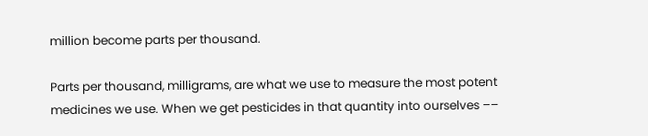million become parts per thousand.

Parts per thousand, milligrams, are what we use to measure the most potent medicines we use. When we get pesticides in that quantity into ourselves ––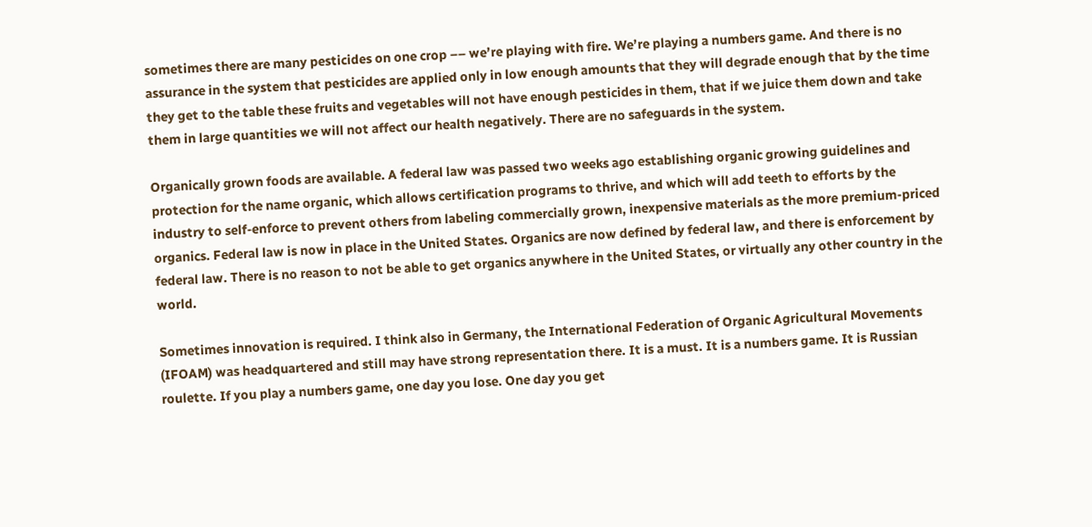sometimes there are many pesticides on one crop –– we’re playing with fire. We’re playing a numbers game. And there is no assurance in the system that pesticides are applied only in low enough amounts that they will degrade enough that by the time they get to the table these fruits and vegetables will not have enough pesticides in them, that if we juice them down and take them in large quantities we will not affect our health negatively. There are no safeguards in the system.

Organically grown foods are available. A federal law was passed two weeks ago establishing organic growing guidelines and protection for the name organic, which allows certification programs to thrive, and which will add teeth to efforts by the industry to self-enforce to prevent others from labeling commercially grown, inexpensive materials as the more premium-priced organics. Federal law is now in place in the United States. Organics are now defined by federal law, and there is enforcement by federal law. There is no reason to not be able to get organics anywhere in the United States, or virtually any other country in the world.

Sometimes innovation is required. I think also in Germany, the International Federation of Organic Agricultural Movements (IFOAM) was headquartered and still may have strong representation there. It is a must. It is a numbers game. It is Russian roulette. If you play a numbers game, one day you lose. One day you get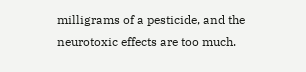milligrams of a pesticide, and the neurotoxic effects are too much.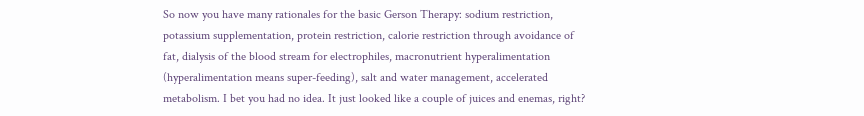So now you have many rationales for the basic Gerson Therapy: sodium restriction, potassium supplementation, protein restriction, calorie restriction through avoidance of fat, dialysis of the blood stream for electrophiles, macronutrient hyperalimentation (hyperalimentation means super-feeding), salt and water management, accelerated metabolism. I bet you had no idea. It just looked like a couple of juices and enemas, right?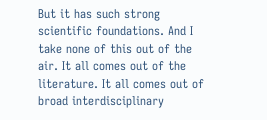But it has such strong scientific foundations. And I take none of this out of the air. It all comes out of the literature. It all comes out of broad interdisciplinary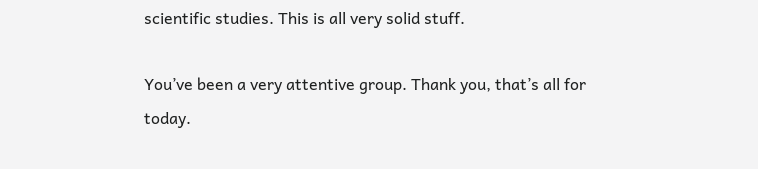scientific studies. This is all very solid stuff.

You’ve been a very attentive group. Thank you, that’s all for today.